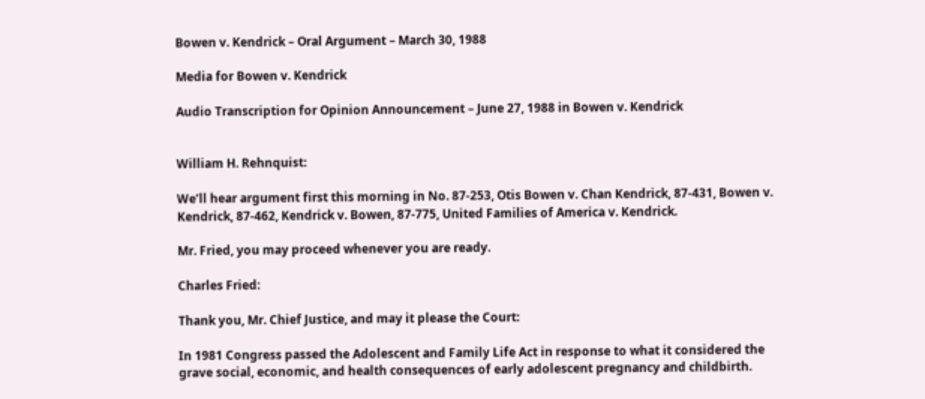Bowen v. Kendrick – Oral Argument – March 30, 1988

Media for Bowen v. Kendrick

Audio Transcription for Opinion Announcement – June 27, 1988 in Bowen v. Kendrick


William H. Rehnquist:

We’ll hear argument first this morning in No. 87-253, Otis Bowen v. Chan Kendrick, 87-431, Bowen v. Kendrick, 87-462, Kendrick v. Bowen, 87-775, United Families of America v. Kendrick.

Mr. Fried, you may proceed whenever you are ready.

Charles Fried:

Thank you, Mr. Chief Justice, and may it please the Court:

In 1981 Congress passed the Adolescent and Family Life Act in response to what it considered the grave social, economic, and health consequences of early adolescent pregnancy and childbirth.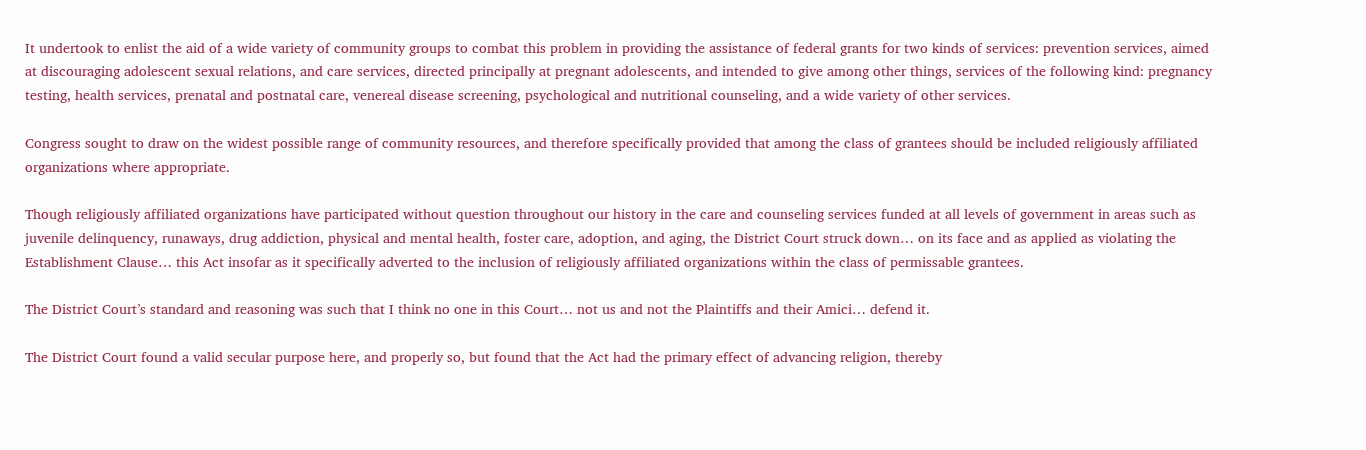It undertook to enlist the aid of a wide variety of community groups to combat this problem in providing the assistance of federal grants for two kinds of services: prevention services, aimed at discouraging adolescent sexual relations, and care services, directed principally at pregnant adolescents, and intended to give among other things, services of the following kind: pregnancy testing, health services, prenatal and postnatal care, venereal disease screening, psychological and nutritional counseling, and a wide variety of other services.

Congress sought to draw on the widest possible range of community resources, and therefore specifically provided that among the class of grantees should be included religiously affiliated organizations where appropriate.

Though religiously affiliated organizations have participated without question throughout our history in the care and counseling services funded at all levels of government in areas such as juvenile delinquency, runaways, drug addiction, physical and mental health, foster care, adoption, and aging, the District Court struck down… on its face and as applied as violating the Establishment Clause… this Act insofar as it specifically adverted to the inclusion of religiously affiliated organizations within the class of permissable grantees.

The District Court’s standard and reasoning was such that I think no one in this Court… not us and not the Plaintiffs and their Amici… defend it.

The District Court found a valid secular purpose here, and properly so, but found that the Act had the primary effect of advancing religion, thereby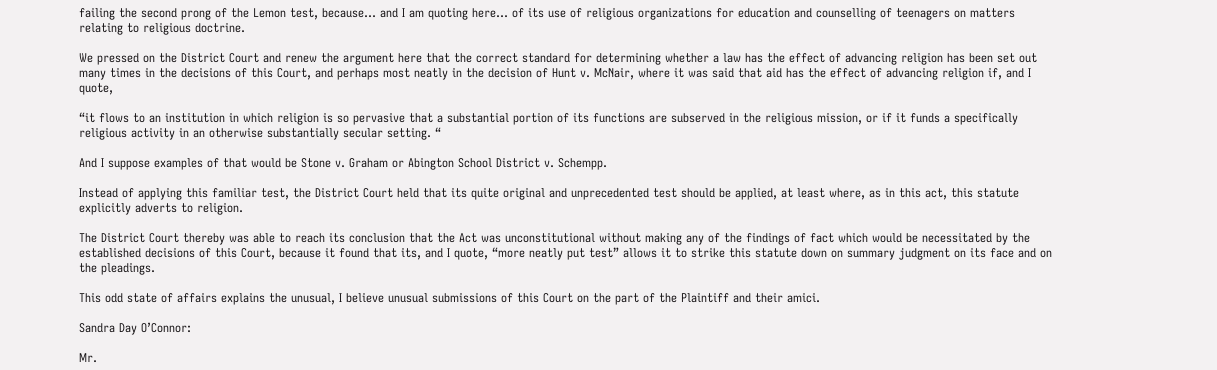failing the second prong of the Lemon test, because… and I am quoting here… of its use of religious organizations for education and counselling of teenagers on matters relating to religious doctrine.

We pressed on the District Court and renew the argument here that the correct standard for determining whether a law has the effect of advancing religion has been set out many times in the decisions of this Court, and perhaps most neatly in the decision of Hunt v. McNair, where it was said that aid has the effect of advancing religion if, and I quote,

“it flows to an institution in which religion is so pervasive that a substantial portion of its functions are subserved in the religious mission, or if it funds a specifically religious activity in an otherwise substantially secular setting. “

And I suppose examples of that would be Stone v. Graham or Abington School District v. Schempp.

Instead of applying this familiar test, the District Court held that its quite original and unprecedented test should be applied, at least where, as in this act, this statute explicitly adverts to religion.

The District Court thereby was able to reach its conclusion that the Act was unconstitutional without making any of the findings of fact which would be necessitated by the established decisions of this Court, because it found that its, and I quote, “more neatly put test” allows it to strike this statute down on summary judgment on its face and on the pleadings.

This odd state of affairs explains the unusual, I believe unusual submissions of this Court on the part of the Plaintiff and their amici.

Sandra Day O’Connor:

Mr.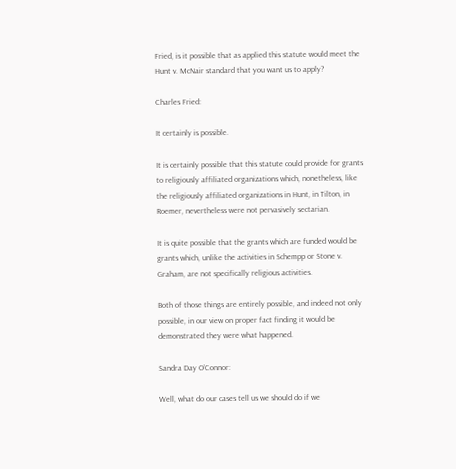Fried, is it possible that as applied this statute would meet the Hunt v. McNair standard that you want us to apply?

Charles Fried:

It certainly is possible.

It is certainly possible that this statute could provide for grants to religiously affiliated organizations which, nonetheless, like the religiously affiliated organizations in Hunt, in Tilton, in Roemer, nevertheless were not pervasively sectarian.

It is quite possible that the grants which are funded would be grants which, unlike the activities in Schempp or Stone v. Graham, are not specifically religious activities.

Both of those things are entirely possible, and indeed not only possible, in our view on proper fact finding it would be demonstrated they were what happened.

Sandra Day O’Connor:

Well, what do our cases tell us we should do if we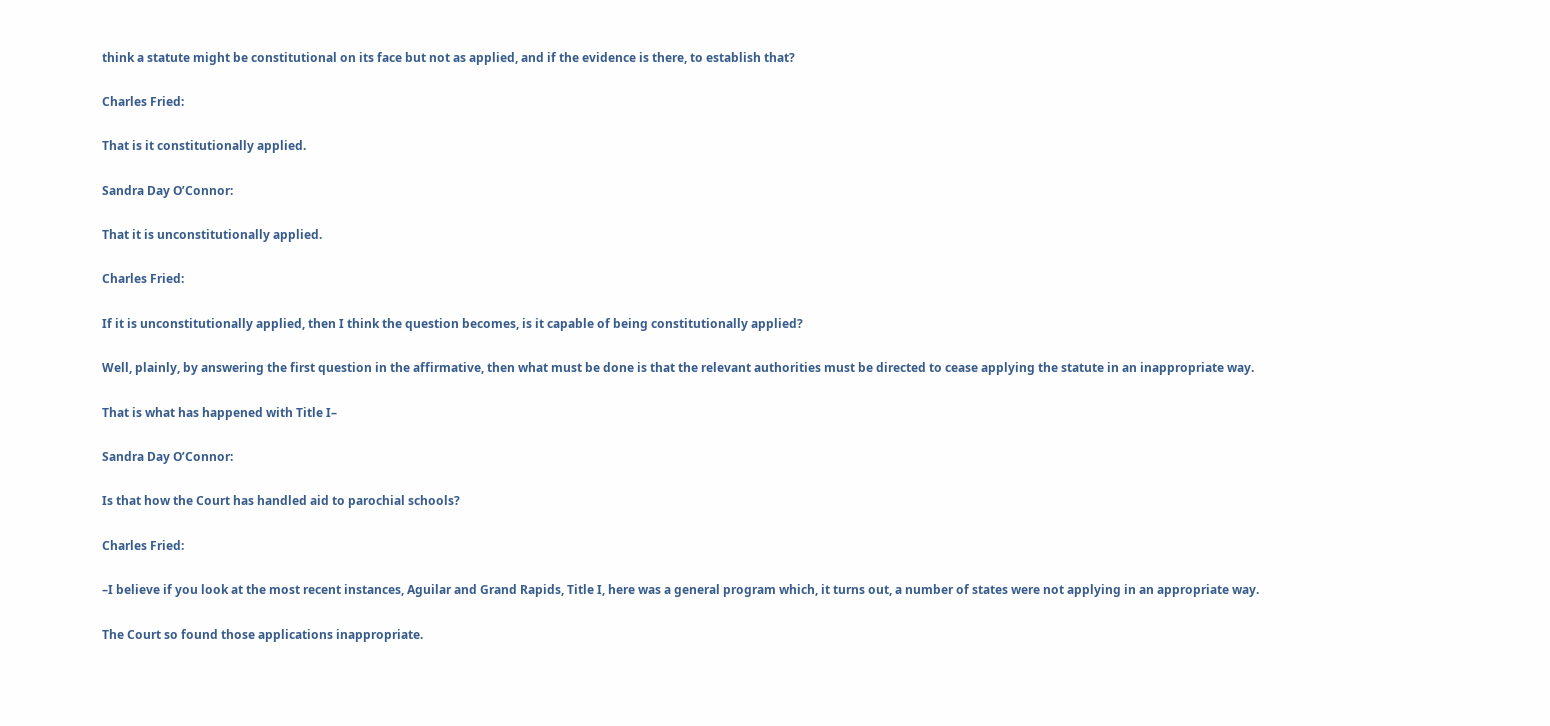think a statute might be constitutional on its face but not as applied, and if the evidence is there, to establish that?

Charles Fried:

That is it constitutionally applied.

Sandra Day O’Connor:

That it is unconstitutionally applied.

Charles Fried:

If it is unconstitutionally applied, then I think the question becomes, is it capable of being constitutionally applied?

Well, plainly, by answering the first question in the affirmative, then what must be done is that the relevant authorities must be directed to cease applying the statute in an inappropriate way.

That is what has happened with Title I–

Sandra Day O’Connor:

Is that how the Court has handled aid to parochial schools?

Charles Fried:

–I believe if you look at the most recent instances, Aguilar and Grand Rapids, Title I, here was a general program which, it turns out, a number of states were not applying in an appropriate way.

The Court so found those applications inappropriate.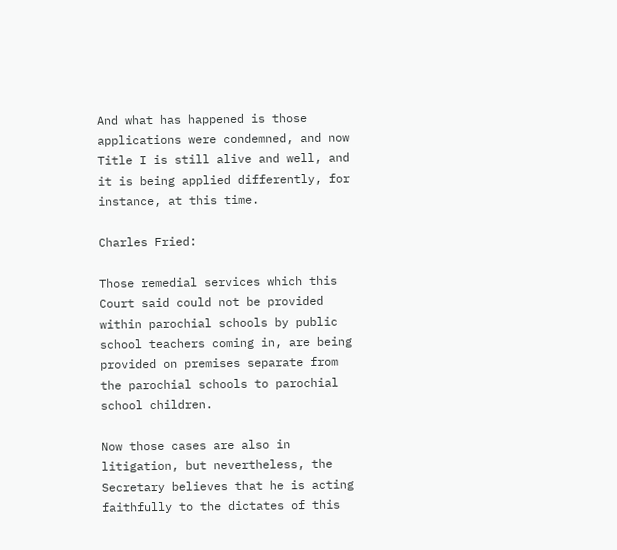And what has happened is those applications were condemned, and now Title I is still alive and well, and it is being applied differently, for instance, at this time.

Charles Fried:

Those remedial services which this Court said could not be provided within parochial schools by public school teachers coming in, are being provided on premises separate from the parochial schools to parochial school children.

Now those cases are also in litigation, but nevertheless, the Secretary believes that he is acting faithfully to the dictates of this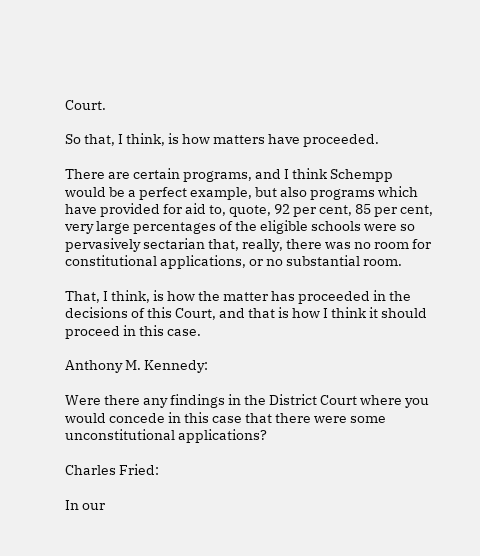Court.

So that, I think, is how matters have proceeded.

There are certain programs, and I think Schempp would be a perfect example, but also programs which have provided for aid to, quote, 92 per cent, 85 per cent, very large percentages of the eligible schools were so pervasively sectarian that, really, there was no room for constitutional applications, or no substantial room.

That, I think, is how the matter has proceeded in the decisions of this Court, and that is how I think it should proceed in this case.

Anthony M. Kennedy:

Were there any findings in the District Court where you would concede in this case that there were some unconstitutional applications?

Charles Fried:

In our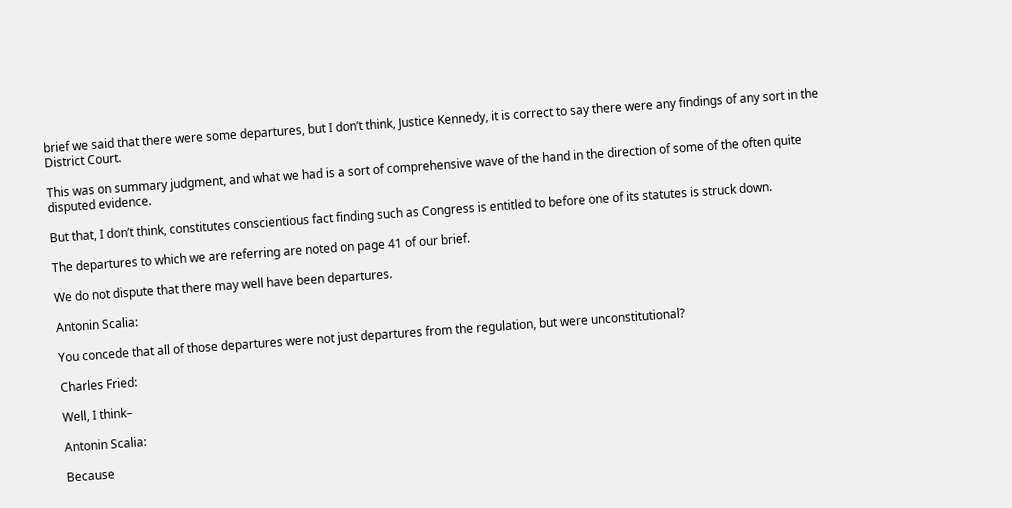brief we said that there were some departures, but I don’t think, Justice Kennedy, it is correct to say there were any findings of any sort in the District Court.

This was on summary judgment, and what we had is a sort of comprehensive wave of the hand in the direction of some of the often quite disputed evidence.

But that, I don’t think, constitutes conscientious fact finding such as Congress is entitled to before one of its statutes is struck down.

The departures to which we are referring are noted on page 41 of our brief.

We do not dispute that there may well have been departures.

Antonin Scalia:

You concede that all of those departures were not just departures from the regulation, but were unconstitutional?

Charles Fried:

Well, I think–

Antonin Scalia:

Because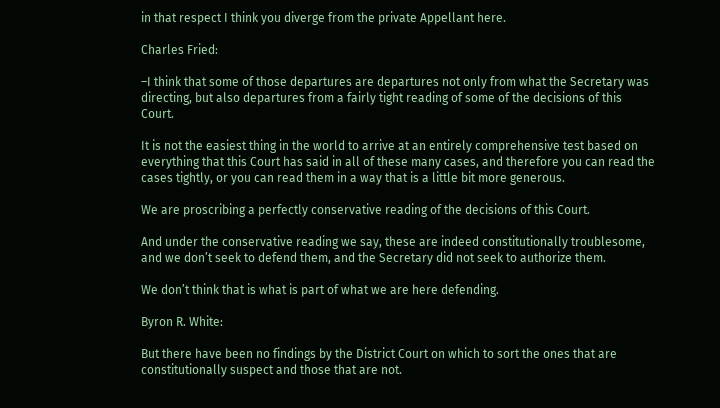in that respect I think you diverge from the private Appellant here.

Charles Fried:

–I think that some of those departures are departures not only from what the Secretary was directing, but also departures from a fairly tight reading of some of the decisions of this Court.

It is not the easiest thing in the world to arrive at an entirely comprehensive test based on everything that this Court has said in all of these many cases, and therefore you can read the cases tightly, or you can read them in a way that is a little bit more generous.

We are proscribing a perfectly conservative reading of the decisions of this Court.

And under the conservative reading we say, these are indeed constitutionally troublesome, and we don’t seek to defend them, and the Secretary did not seek to authorize them.

We don’t think that is what is part of what we are here defending.

Byron R. White:

But there have been no findings by the District Court on which to sort the ones that are constitutionally suspect and those that are not.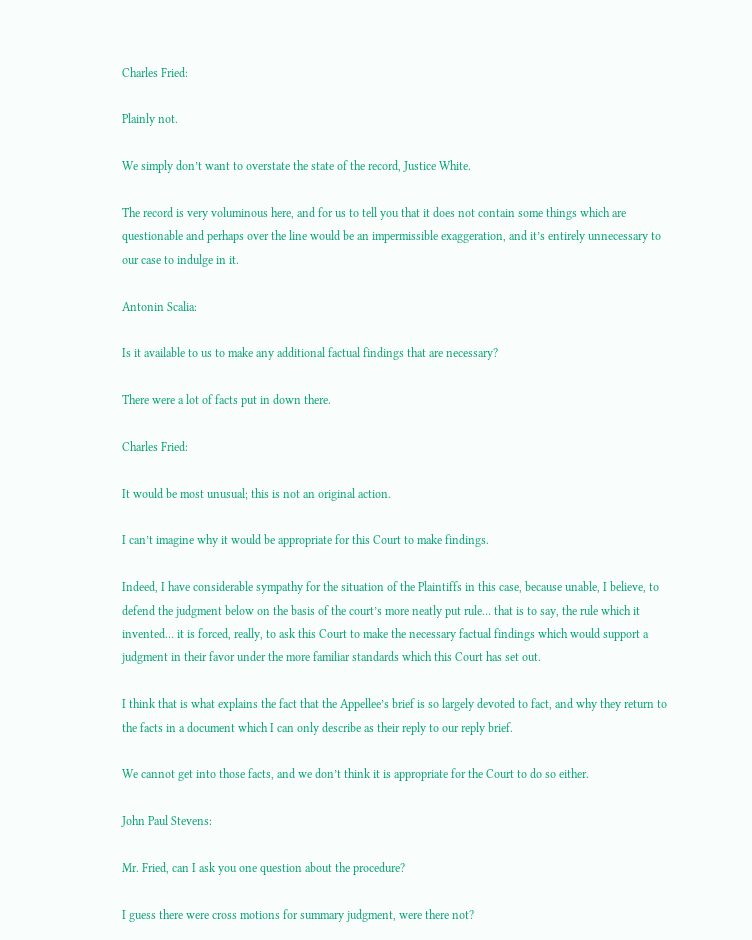Charles Fried:

Plainly not.

We simply don’t want to overstate the state of the record, Justice White.

The record is very voluminous here, and for us to tell you that it does not contain some things which are questionable and perhaps over the line would be an impermissible exaggeration, and it’s entirely unnecessary to our case to indulge in it.

Antonin Scalia:

Is it available to us to make any additional factual findings that are necessary?

There were a lot of facts put in down there.

Charles Fried:

It would be most unusual; this is not an original action.

I can’t imagine why it would be appropriate for this Court to make findings.

Indeed, I have considerable sympathy for the situation of the Plaintiffs in this case, because unable, I believe, to defend the judgment below on the basis of the court’s more neatly put rule… that is to say, the rule which it invented… it is forced, really, to ask this Court to make the necessary factual findings which would support a judgment in their favor under the more familiar standards which this Court has set out.

I think that is what explains the fact that the Appellee’s brief is so largely devoted to fact, and why they return to the facts in a document which I can only describe as their reply to our reply brief.

We cannot get into those facts, and we don’t think it is appropriate for the Court to do so either.

John Paul Stevens:

Mr. Fried, can I ask you one question about the procedure?

I guess there were cross motions for summary judgment, were there not?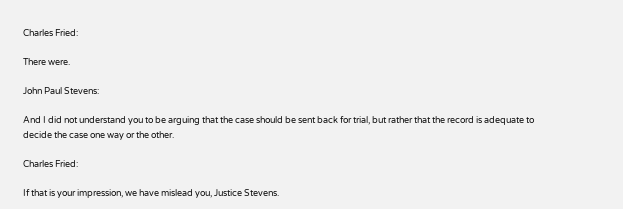Charles Fried:

There were.

John Paul Stevens:

And I did not understand you to be arguing that the case should be sent back for trial, but rather that the record is adequate to decide the case one way or the other.

Charles Fried:

If that is your impression, we have mislead you, Justice Stevens.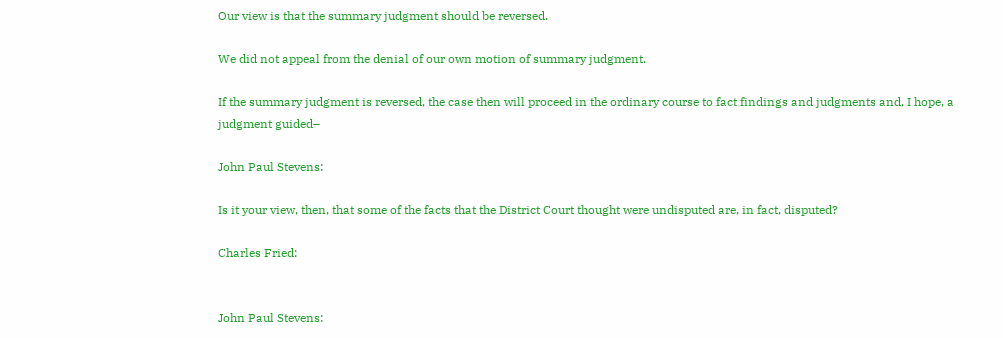Our view is that the summary judgment should be reversed.

We did not appeal from the denial of our own motion of summary judgment.

If the summary judgment is reversed, the case then will proceed in the ordinary course to fact findings and judgments and, I hope, a judgment guided–

John Paul Stevens:

Is it your view, then, that some of the facts that the District Court thought were undisputed are, in fact, disputed?

Charles Fried:


John Paul Stevens: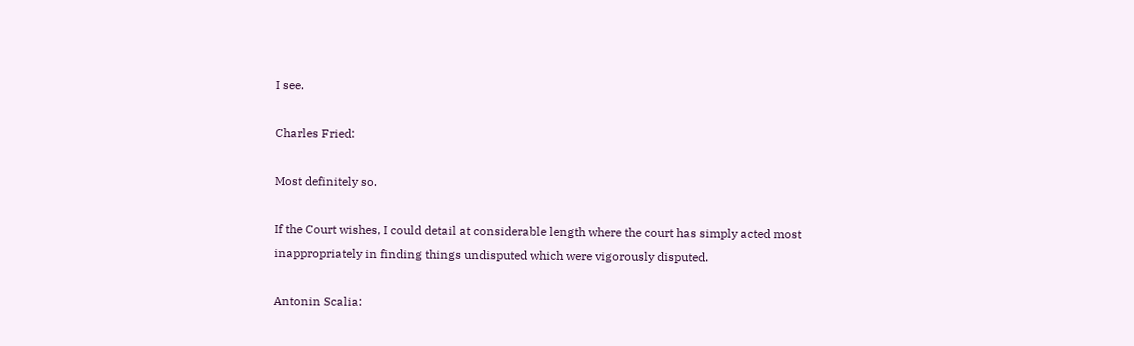I see.

Charles Fried:

Most definitely so.

If the Court wishes, I could detail at considerable length where the court has simply acted most inappropriately in finding things undisputed which were vigorously disputed.

Antonin Scalia: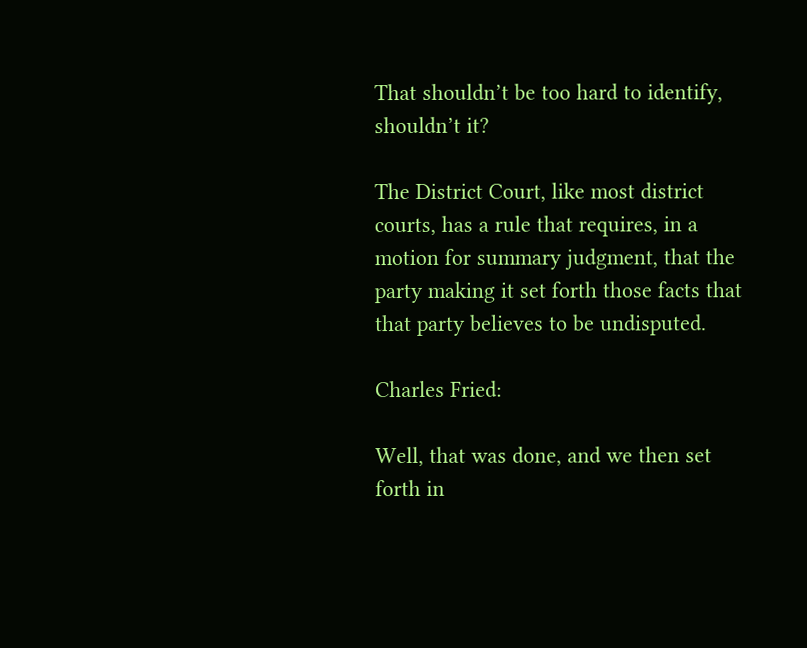That shouldn’t be too hard to identify, shouldn’t it?

The District Court, like most district courts, has a rule that requires, in a motion for summary judgment, that the party making it set forth those facts that that party believes to be undisputed.

Charles Fried:

Well, that was done, and we then set forth in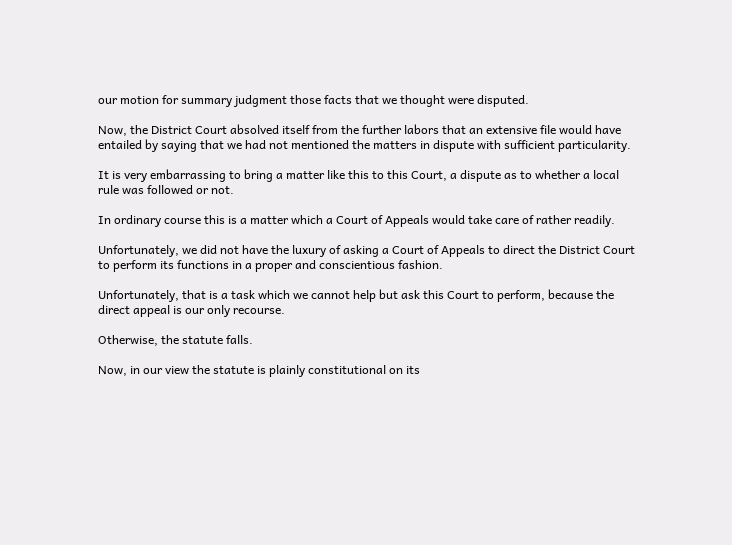our motion for summary judgment those facts that we thought were disputed.

Now, the District Court absolved itself from the further labors that an extensive file would have entailed by saying that we had not mentioned the matters in dispute with sufficient particularity.

It is very embarrassing to bring a matter like this to this Court, a dispute as to whether a local rule was followed or not.

In ordinary course this is a matter which a Court of Appeals would take care of rather readily.

Unfortunately, we did not have the luxury of asking a Court of Appeals to direct the District Court to perform its functions in a proper and conscientious fashion.

Unfortunately, that is a task which we cannot help but ask this Court to perform, because the direct appeal is our only recourse.

Otherwise, the statute falls.

Now, in our view the statute is plainly constitutional on its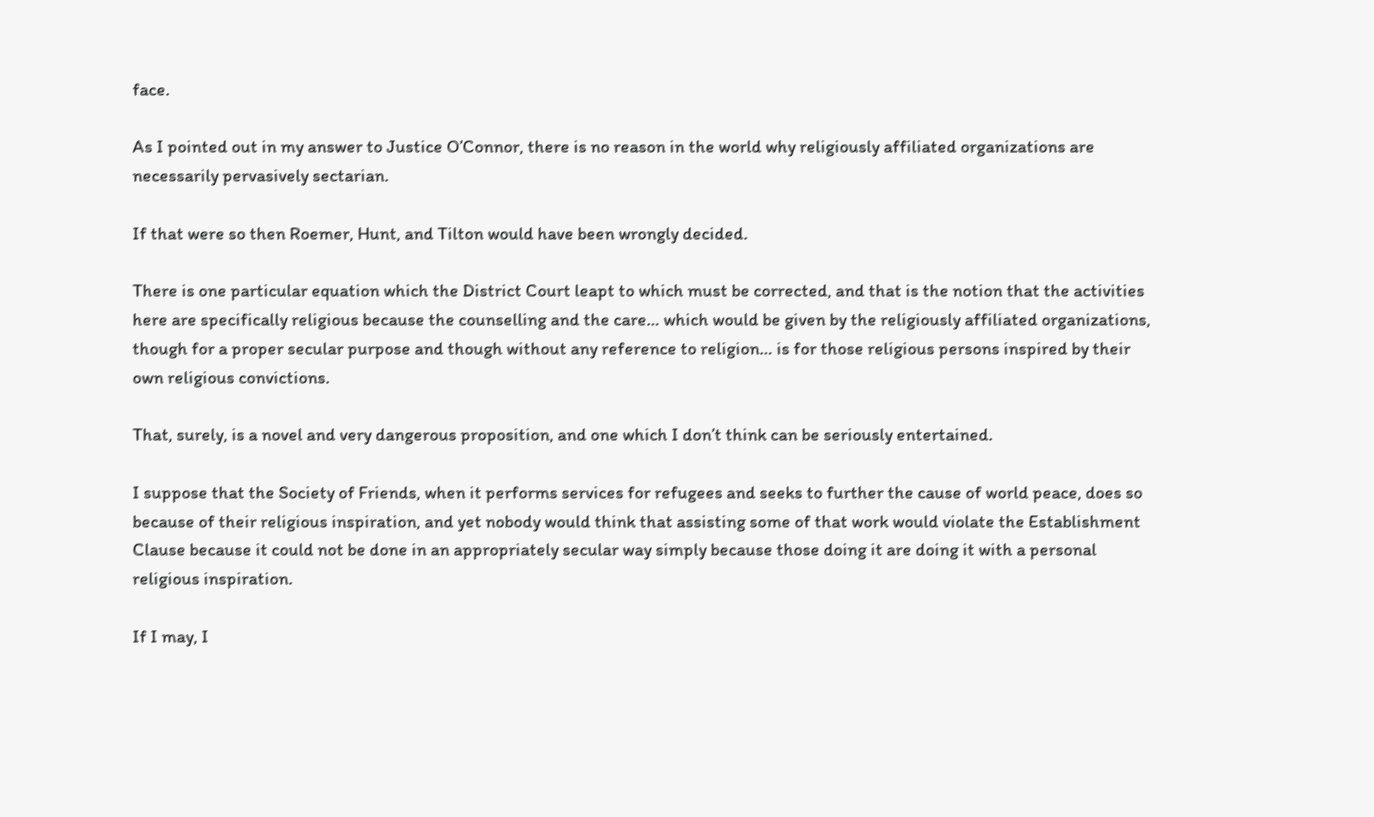face.

As I pointed out in my answer to Justice O’Connor, there is no reason in the world why religiously affiliated organizations are necessarily pervasively sectarian.

If that were so then Roemer, Hunt, and Tilton would have been wrongly decided.

There is one particular equation which the District Court leapt to which must be corrected, and that is the notion that the activities here are specifically religious because the counselling and the care… which would be given by the religiously affiliated organizations, though for a proper secular purpose and though without any reference to religion… is for those religious persons inspired by their own religious convictions.

That, surely, is a novel and very dangerous proposition, and one which I don’t think can be seriously entertained.

I suppose that the Society of Friends, when it performs services for refugees and seeks to further the cause of world peace, does so because of their religious inspiration, and yet nobody would think that assisting some of that work would violate the Establishment Clause because it could not be done in an appropriately secular way simply because those doing it are doing it with a personal religious inspiration.

If I may, I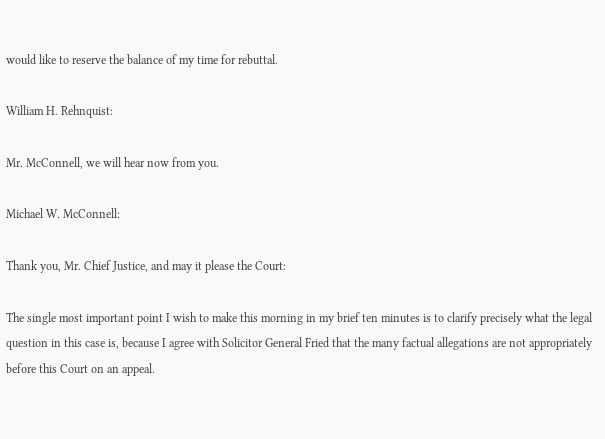would like to reserve the balance of my time for rebuttal.

William H. Rehnquist:

Mr. McConnell, we will hear now from you.

Michael W. McConnell:

Thank you, Mr. Chief Justice, and may it please the Court:

The single most important point I wish to make this morning in my brief ten minutes is to clarify precisely what the legal question in this case is, because I agree with Solicitor General Fried that the many factual allegations are not appropriately before this Court on an appeal.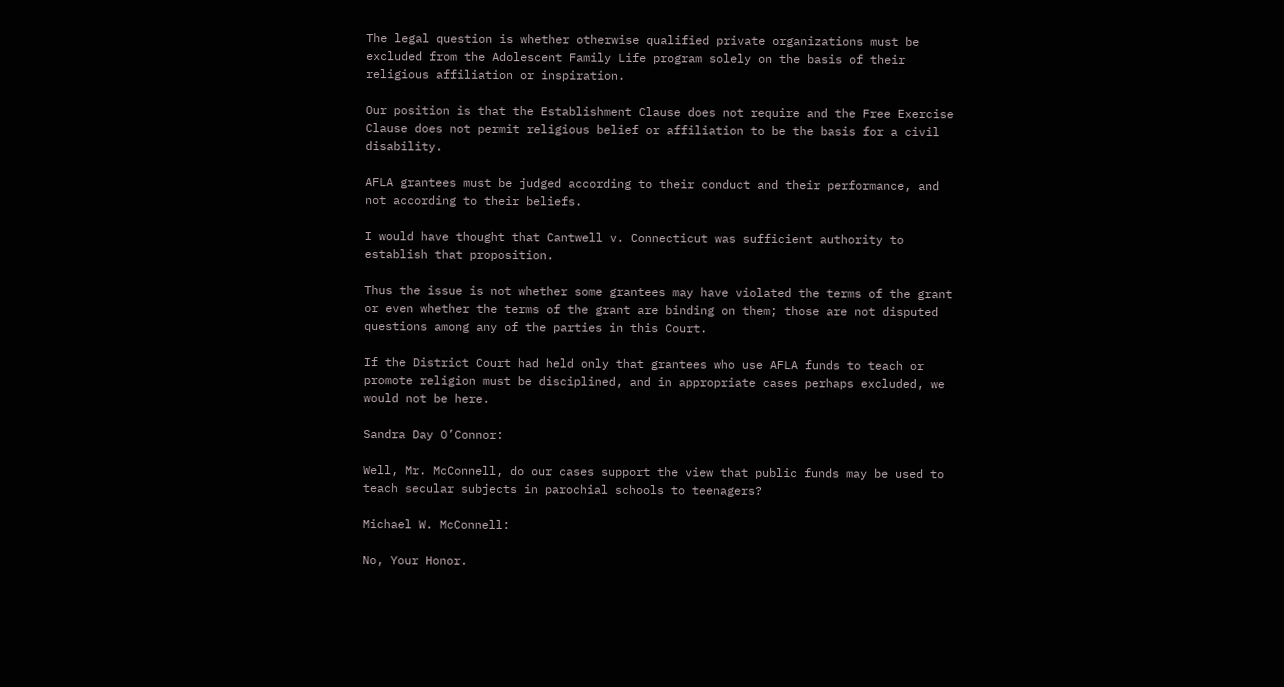The legal question is whether otherwise qualified private organizations must be excluded from the Adolescent Family Life program solely on the basis of their religious affiliation or inspiration.

Our position is that the Establishment Clause does not require and the Free Exercise Clause does not permit religious belief or affiliation to be the basis for a civil disability.

AFLA grantees must be judged according to their conduct and their performance, and not according to their beliefs.

I would have thought that Cantwell v. Connecticut was sufficient authority to establish that proposition.

Thus the issue is not whether some grantees may have violated the terms of the grant or even whether the terms of the grant are binding on them; those are not disputed questions among any of the parties in this Court.

If the District Court had held only that grantees who use AFLA funds to teach or promote religion must be disciplined, and in appropriate cases perhaps excluded, we would not be here.

Sandra Day O’Connor:

Well, Mr. McConnell, do our cases support the view that public funds may be used to teach secular subjects in parochial schools to teenagers?

Michael W. McConnell:

No, Your Honor.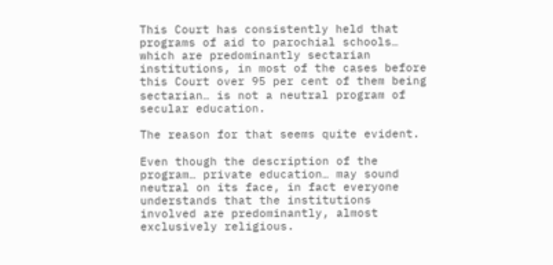This Court has consistently held that programs of aid to parochial schools… which are predominantly sectarian institutions, in most of the cases before this Court over 95 per cent of them being sectarian… is not a neutral program of secular education.

The reason for that seems quite evident.

Even though the description of the program… private education… may sound neutral on its face, in fact everyone understands that the institutions involved are predominantly, almost exclusively religious.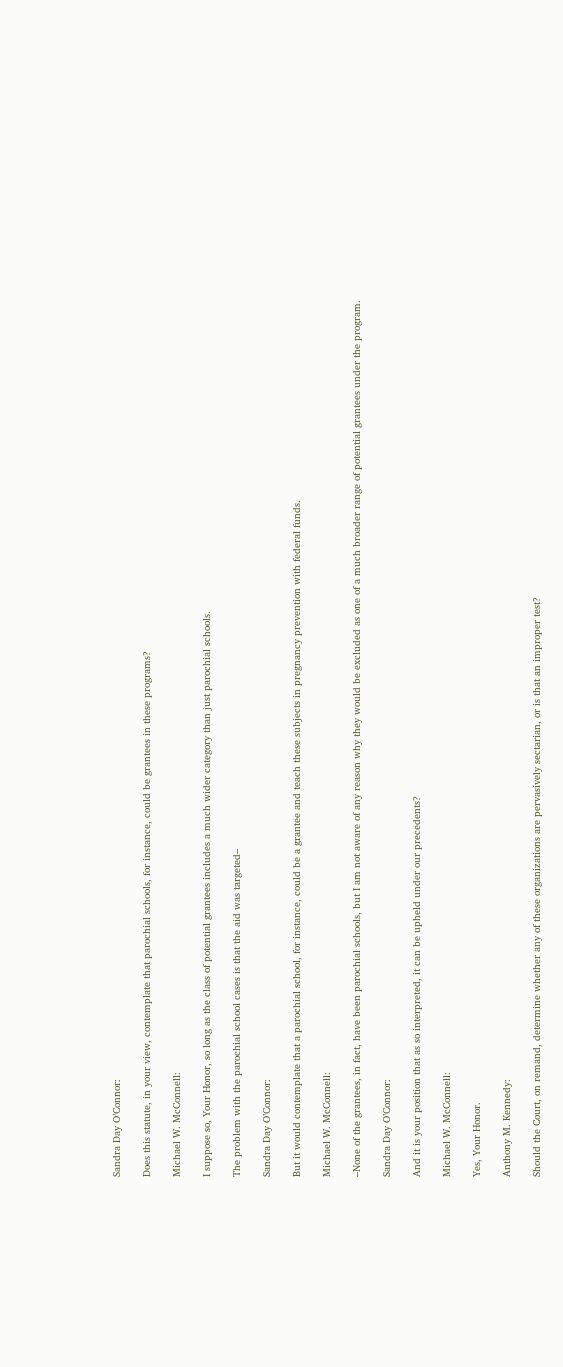Sandra Day O’Connor:

Does this statute, in your view, contemplate that parochial schools, for instance, could be grantees in these programs?

Michael W. McConnell:

I suppose so, Your Honor, so long as the class of potential grantees includes a much wider category than just parochial schools.

The problem with the parochial school cases is that the aid was targeted–

Sandra Day O’Connor:

But it would contemplate that a parochial school, for instance, could be a grantee and teach these subjects in pregnancy prevention with federal funds.

Michael W. McConnell:

–None of the grantees, in fact, have been parochial schools, but I am not aware of any reason why they would be excluded as one of a much broader range of potential grantees under the program.

Sandra Day O’Connor:

And it is your position that as so interpreted, it can be upheld under our precedents?

Michael W. McConnell:

Yes, Your Honor.

Anthony M. Kennedy:

Should the Court, on remand, determine whether any of these organizations are pervasively sectarian, or is that an improper test?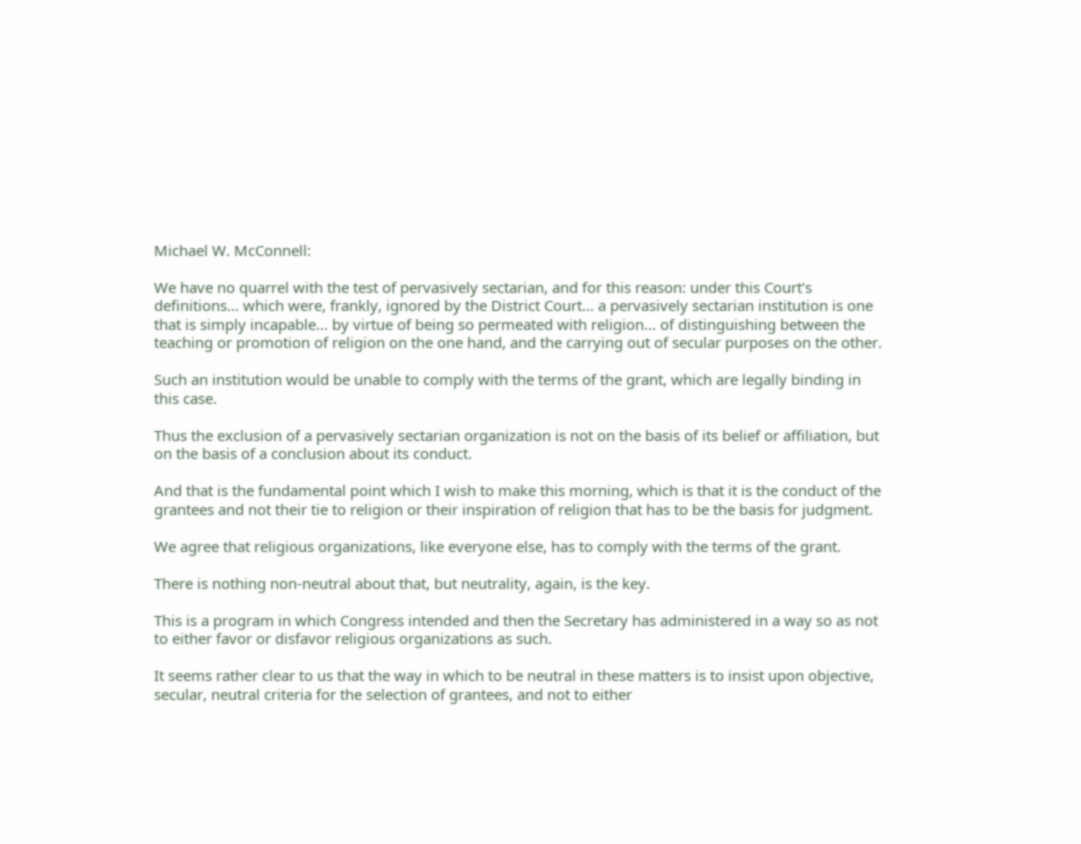Michael W. McConnell:

We have no quarrel with the test of pervasively sectarian, and for this reason: under this Court’s definitions… which were, frankly, ignored by the District Court… a pervasively sectarian institution is one that is simply incapable… by virtue of being so permeated with religion… of distinguishing between the teaching or promotion of religion on the one hand, and the carrying out of secular purposes on the other.

Such an institution would be unable to comply with the terms of the grant, which are legally binding in this case.

Thus the exclusion of a pervasively sectarian organization is not on the basis of its belief or affiliation, but on the basis of a conclusion about its conduct.

And that is the fundamental point which I wish to make this morning, which is that it is the conduct of the grantees and not their tie to religion or their inspiration of religion that has to be the basis for judgment.

We agree that religious organizations, like everyone else, has to comply with the terms of the grant.

There is nothing non-neutral about that, but neutrality, again, is the key.

This is a program in which Congress intended and then the Secretary has administered in a way so as not to either favor or disfavor religious organizations as such.

It seems rather clear to us that the way in which to be neutral in these matters is to insist upon objective, secular, neutral criteria for the selection of grantees, and not to either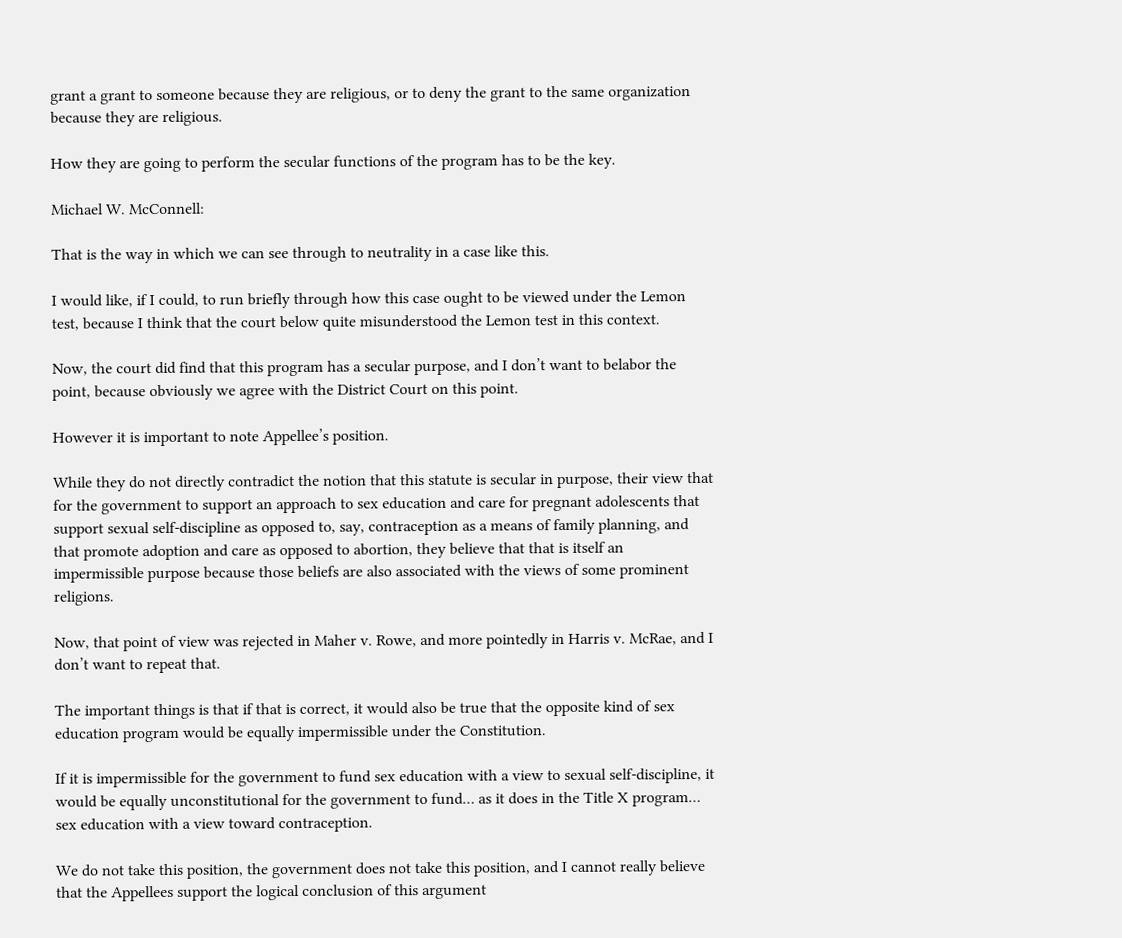grant a grant to someone because they are religious, or to deny the grant to the same organization because they are religious.

How they are going to perform the secular functions of the program has to be the key.

Michael W. McConnell:

That is the way in which we can see through to neutrality in a case like this.

I would like, if I could, to run briefly through how this case ought to be viewed under the Lemon test, because I think that the court below quite misunderstood the Lemon test in this context.

Now, the court did find that this program has a secular purpose, and I don’t want to belabor the point, because obviously we agree with the District Court on this point.

However it is important to note Appellee’s position.

While they do not directly contradict the notion that this statute is secular in purpose, their view that for the government to support an approach to sex education and care for pregnant adolescents that support sexual self-discipline as opposed to, say, contraception as a means of family planning, and that promote adoption and care as opposed to abortion, they believe that that is itself an impermissible purpose because those beliefs are also associated with the views of some prominent religions.

Now, that point of view was rejected in Maher v. Rowe, and more pointedly in Harris v. McRae, and I don’t want to repeat that.

The important things is that if that is correct, it would also be true that the opposite kind of sex education program would be equally impermissible under the Constitution.

If it is impermissible for the government to fund sex education with a view to sexual self-discipline, it would be equally unconstitutional for the government to fund… as it does in the Title X program… sex education with a view toward contraception.

We do not take this position, the government does not take this position, and I cannot really believe that the Appellees support the logical conclusion of this argument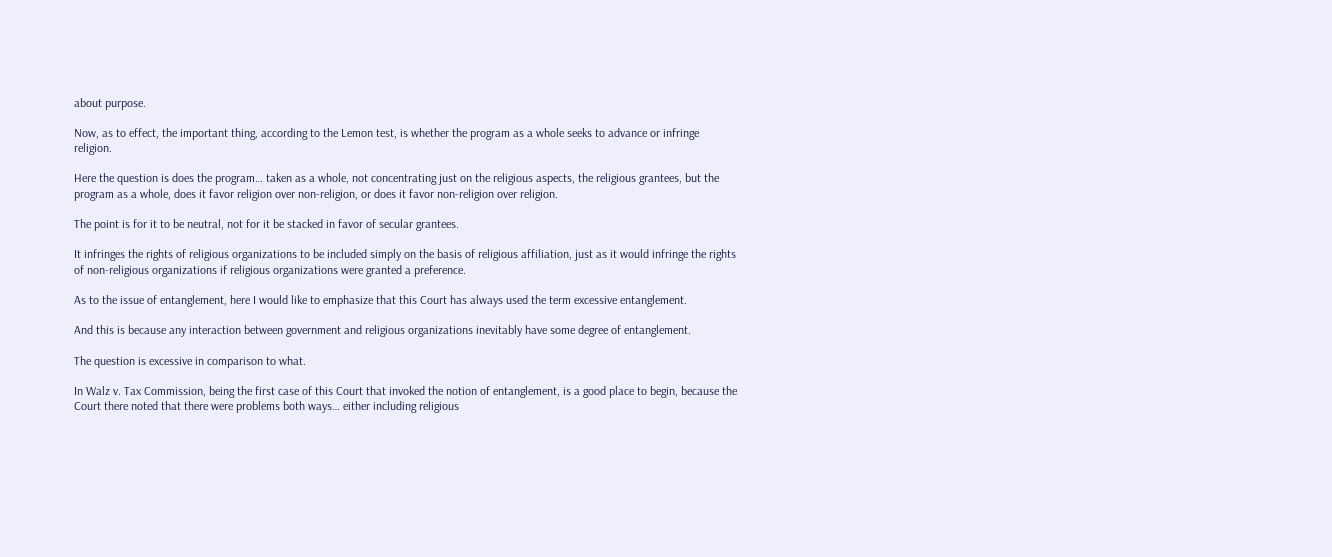about purpose.

Now, as to effect, the important thing, according to the Lemon test, is whether the program as a whole seeks to advance or infringe religion.

Here the question is does the program… taken as a whole, not concentrating just on the religious aspects, the religious grantees, but the program as a whole, does it favor religion over non-religion, or does it favor non-religion over religion.

The point is for it to be neutral, not for it be stacked in favor of secular grantees.

It infringes the rights of religious organizations to be included simply on the basis of religious affiliation, just as it would infringe the rights of non-religious organizations if religious organizations were granted a preference.

As to the issue of entanglement, here I would like to emphasize that this Court has always used the term excessive entanglement.

And this is because any interaction between government and religious organizations inevitably have some degree of entanglement.

The question is excessive in comparison to what.

In Walz v. Tax Commission, being the first case of this Court that invoked the notion of entanglement, is a good place to begin, because the Court there noted that there were problems both ways… either including religious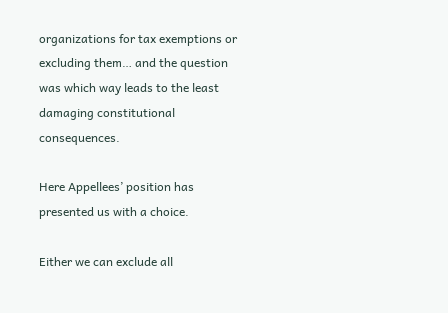organizations for tax exemptions or excluding them… and the question was which way leads to the least damaging constitutional consequences.

Here Appellees’ position has presented us with a choice.

Either we can exclude all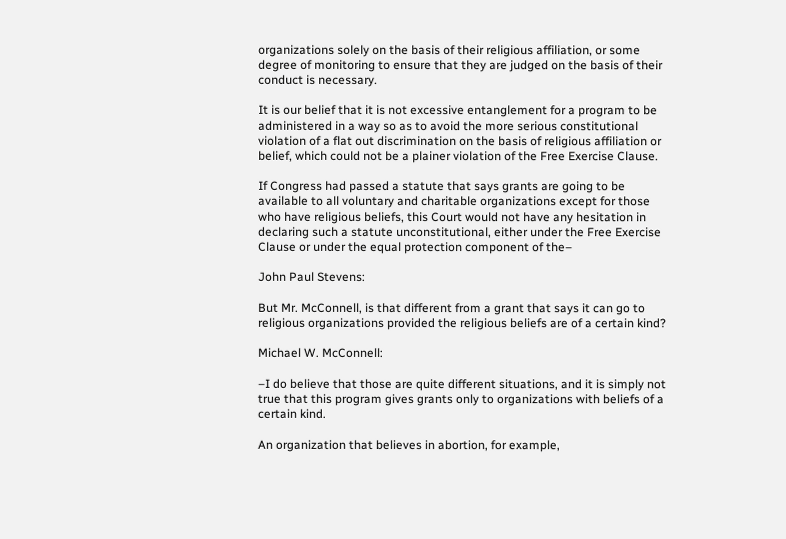organizations solely on the basis of their religious affiliation, or some degree of monitoring to ensure that they are judged on the basis of their conduct is necessary.

It is our belief that it is not excessive entanglement for a program to be administered in a way so as to avoid the more serious constitutional violation of a flat out discrimination on the basis of religious affiliation or belief, which could not be a plainer violation of the Free Exercise Clause.

If Congress had passed a statute that says grants are going to be available to all voluntary and charitable organizations except for those who have religious beliefs, this Court would not have any hesitation in declaring such a statute unconstitutional, either under the Free Exercise Clause or under the equal protection component of the–

John Paul Stevens:

But Mr. McConnell, is that different from a grant that says it can go to religious organizations provided the religious beliefs are of a certain kind?

Michael W. McConnell:

–I do believe that those are quite different situations, and it is simply not true that this program gives grants only to organizations with beliefs of a certain kind.

An organization that believes in abortion, for example,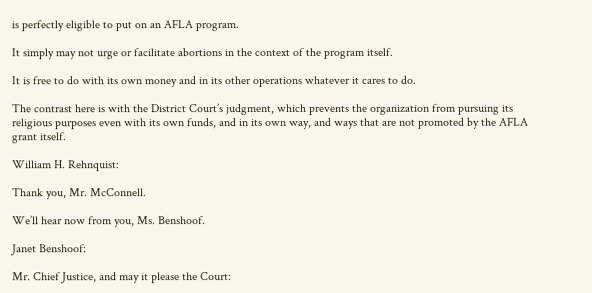is perfectly eligible to put on an AFLA program.

It simply may not urge or facilitate abortions in the context of the program itself.

It is free to do with its own money and in its other operations whatever it cares to do.

The contrast here is with the District Court’s judgment, which prevents the organization from pursuing its religious purposes even with its own funds, and in its own way, and ways that are not promoted by the AFLA grant itself.

William H. Rehnquist:

Thank you, Mr. McConnell.

We’ll hear now from you, Ms. Benshoof.

Janet Benshoof:

Mr. Chief Justice, and may it please the Court: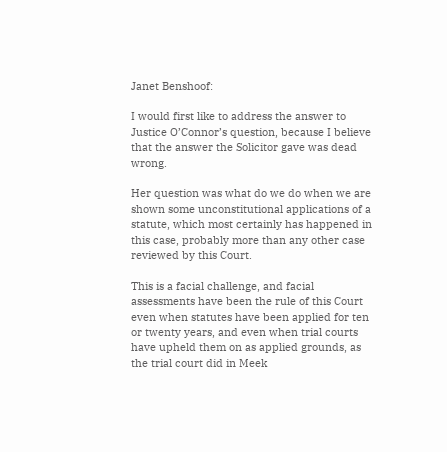Janet Benshoof:

I would first like to address the answer to Justice O’Connor’s question, because I believe that the answer the Solicitor gave was dead wrong.

Her question was what do we do when we are shown some unconstitutional applications of a statute, which most certainly has happened in this case, probably more than any other case reviewed by this Court.

This is a facial challenge, and facial assessments have been the rule of this Court even when statutes have been applied for ten or twenty years, and even when trial courts have upheld them on as applied grounds, as the trial court did in Meek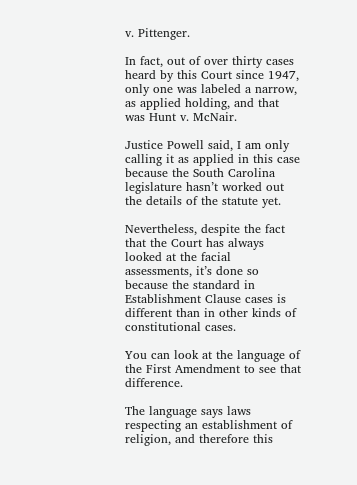v. Pittenger.

In fact, out of over thirty cases heard by this Court since 1947, only one was labeled a narrow, as applied holding, and that was Hunt v. McNair.

Justice Powell said, I am only calling it as applied in this case because the South Carolina legislature hasn’t worked out the details of the statute yet.

Nevertheless, despite the fact that the Court has always looked at the facial assessments, it’s done so because the standard in Establishment Clause cases is different than in other kinds of constitutional cases.

You can look at the language of the First Amendment to see that difference.

The language says laws respecting an establishment of religion, and therefore this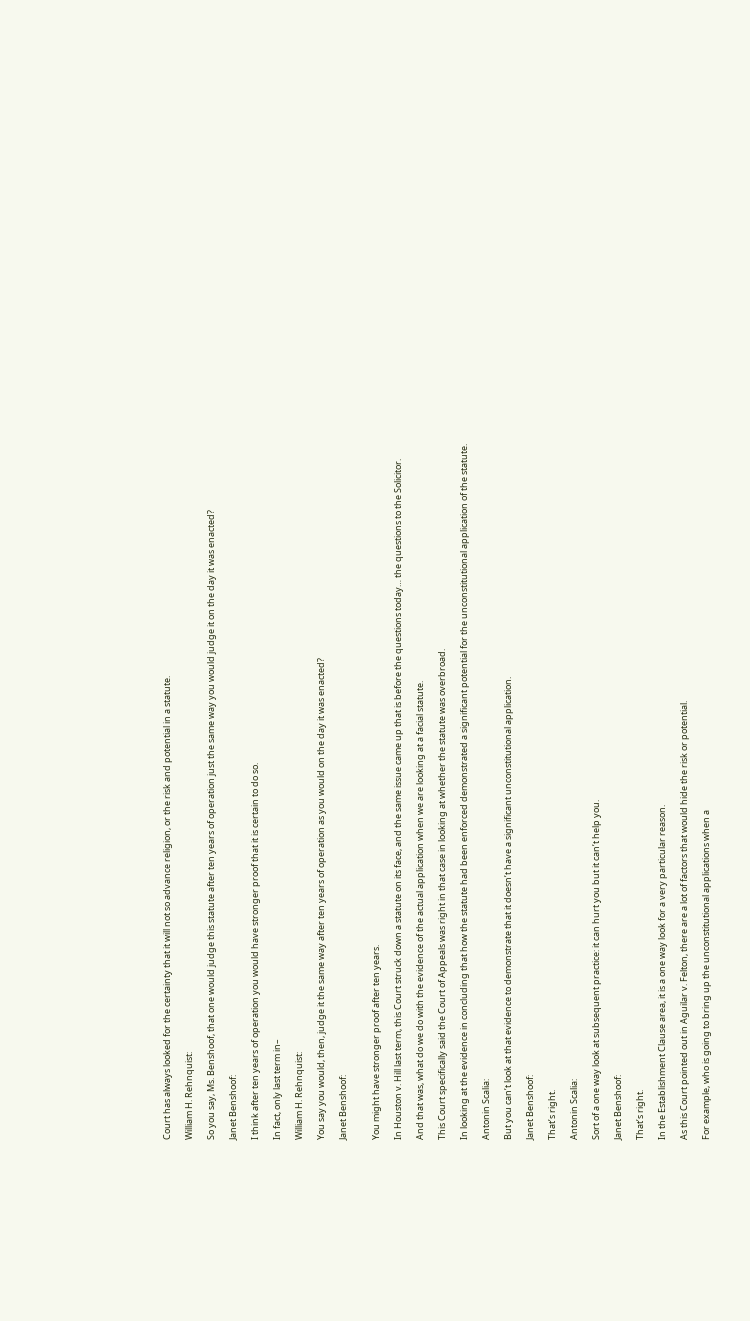Court has always looked for the certainty that it will not so advance religion, or the risk and potential in a statute.

William H. Rehnquist:

So you say, Ms. Benshoof, that one would judge this statute after ten years of operation just the same way you would judge it on the day it was enacted?

Janet Benshoof:

I think after ten years of operation you would have stronger proof that it is certain to do so.

In fact, only last term in–

William H. Rehnquist:

You say you would, then, judge it the same way after ten years of operation as you would on the day it was enacted?

Janet Benshoof:


You might have stronger proof after ten years.

In Houston v. Hill last term, this Court struck down a statute on its face, and the same issue came up that is before the questions today… the questions to the Solicitor.

And that was, what do we do with the evidence of the actual application when we are looking at a facial statute.

This Court specifically said the Court of Appeals was right in that case in looking at whether the statute was overbroad.

In looking at the evidence in concluding that how the statute had been enforced demonstrated a significant potential for the unconstitutional application of the statute.

Antonin Scalia:

But you can’t look at that evidence to demonstrate that it doesn’t have a significant unconstitutional application.

Janet Benshoof:

That’s right.

Antonin Scalia:

Sort of a one way look at subsequent practice: it can hurt you but it can’t help you.

Janet Benshoof:

That’s right.

In the Establishment Clause area, it is a one way look for a very particular reason.

As this Court pointed out in Aguilar v. Felton, there are a lot of factors that would hide the risk or potential.

For example, who is going to bring up the unconstitutional applications when a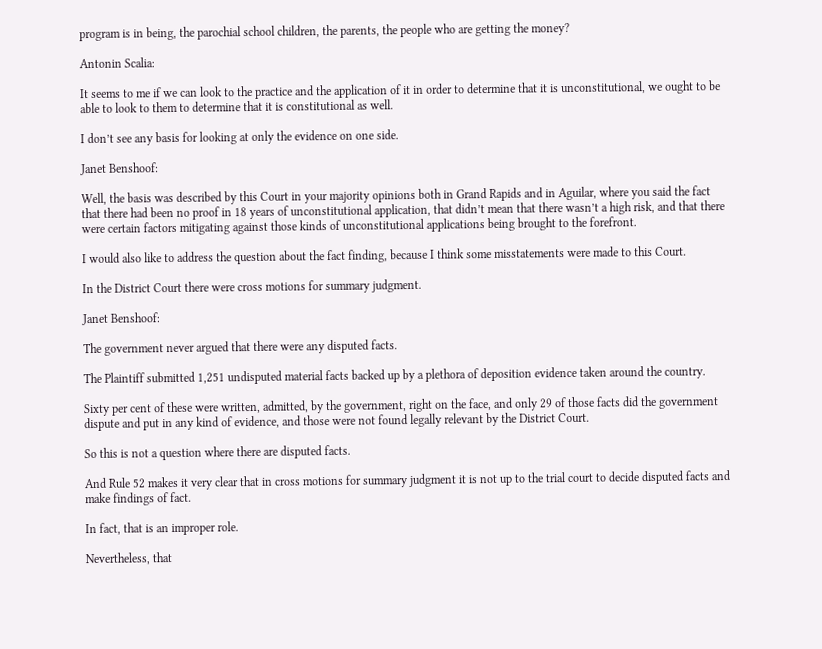program is in being, the parochial school children, the parents, the people who are getting the money?

Antonin Scalia:

It seems to me if we can look to the practice and the application of it in order to determine that it is unconstitutional, we ought to be able to look to them to determine that it is constitutional as well.

I don’t see any basis for looking at only the evidence on one side.

Janet Benshoof:

Well, the basis was described by this Court in your majority opinions both in Grand Rapids and in Aguilar, where you said the fact that there had been no proof in 18 years of unconstitutional application, that didn’t mean that there wasn’t a high risk, and that there were certain factors mitigating against those kinds of unconstitutional applications being brought to the forefront.

I would also like to address the question about the fact finding, because I think some misstatements were made to this Court.

In the District Court there were cross motions for summary judgment.

Janet Benshoof:

The government never argued that there were any disputed facts.

The Plaintiff submitted 1,251 undisputed material facts backed up by a plethora of deposition evidence taken around the country.

Sixty per cent of these were written, admitted, by the government, right on the face, and only 29 of those facts did the government dispute and put in any kind of evidence, and those were not found legally relevant by the District Court.

So this is not a question where there are disputed facts.

And Rule 52 makes it very clear that in cross motions for summary judgment it is not up to the trial court to decide disputed facts and make findings of fact.

In fact, that is an improper role.

Nevertheless, that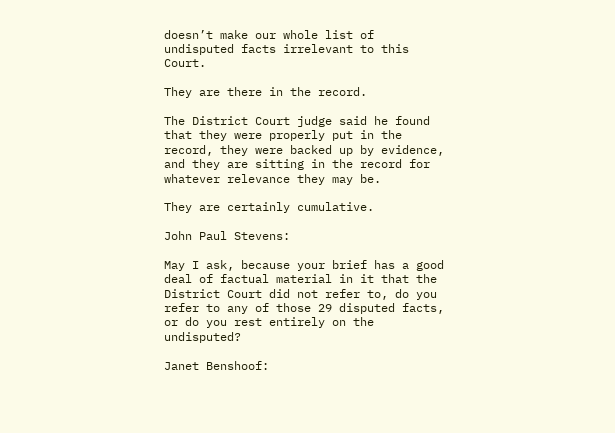doesn’t make our whole list of undisputed facts irrelevant to this Court.

They are there in the record.

The District Court judge said he found that they were properly put in the record, they were backed up by evidence, and they are sitting in the record for whatever relevance they may be.

They are certainly cumulative.

John Paul Stevens:

May I ask, because your brief has a good deal of factual material in it that the District Court did not refer to, do you refer to any of those 29 disputed facts, or do you rest entirely on the undisputed?

Janet Benshoof: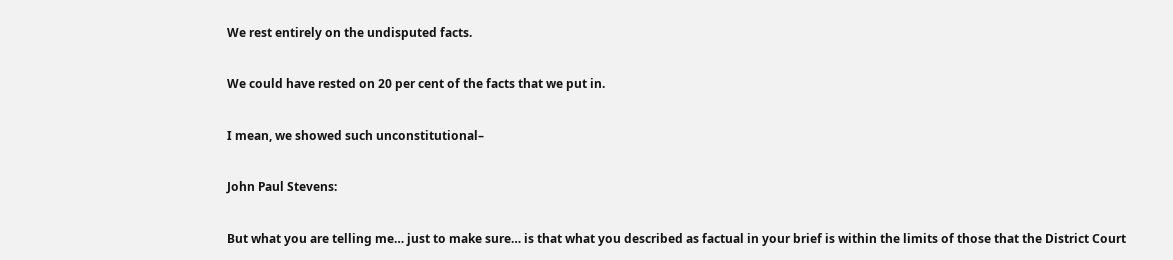We rest entirely on the undisputed facts.

We could have rested on 20 per cent of the facts that we put in.

I mean, we showed such unconstitutional–

John Paul Stevens:

But what you are telling me… just to make sure… is that what you described as factual in your brief is within the limits of those that the District Court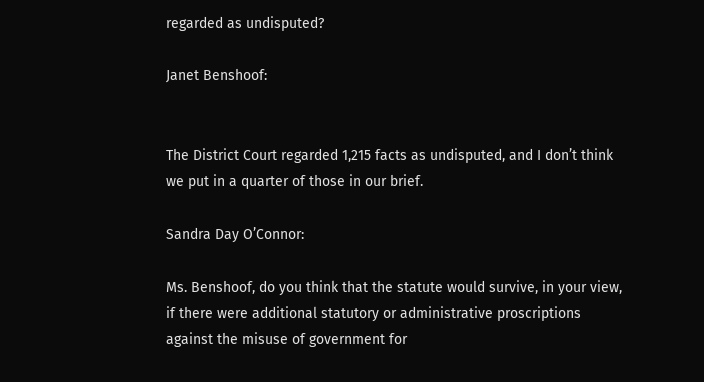regarded as undisputed?

Janet Benshoof:


The District Court regarded 1,215 facts as undisputed, and I don’t think we put in a quarter of those in our brief.

Sandra Day O’Connor:

Ms. Benshoof, do you think that the statute would survive, in your view, if there were additional statutory or administrative proscriptions against the misuse of government for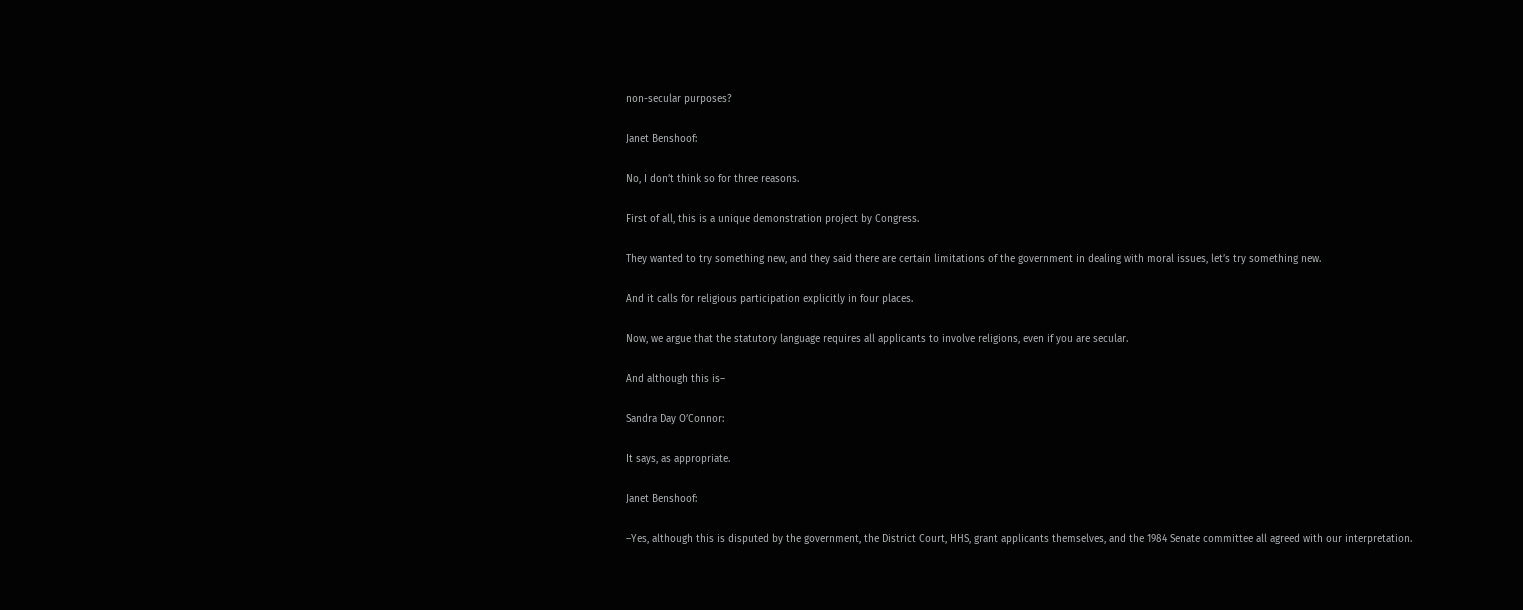non-secular purposes?

Janet Benshoof:

No, I don’t think so for three reasons.

First of all, this is a unique demonstration project by Congress.

They wanted to try something new, and they said there are certain limitations of the government in dealing with moral issues, let’s try something new.

And it calls for religious participation explicitly in four places.

Now, we argue that the statutory language requires all applicants to involve religions, even if you are secular.

And although this is–

Sandra Day O’Connor:

It says, as appropriate.

Janet Benshoof:

–Yes, although this is disputed by the government, the District Court, HHS, grant applicants themselves, and the 1984 Senate committee all agreed with our interpretation.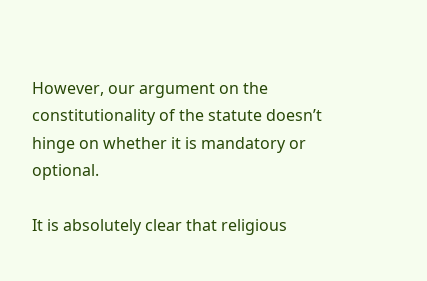However, our argument on the constitutionality of the statute doesn’t hinge on whether it is mandatory or optional.

It is absolutely clear that religious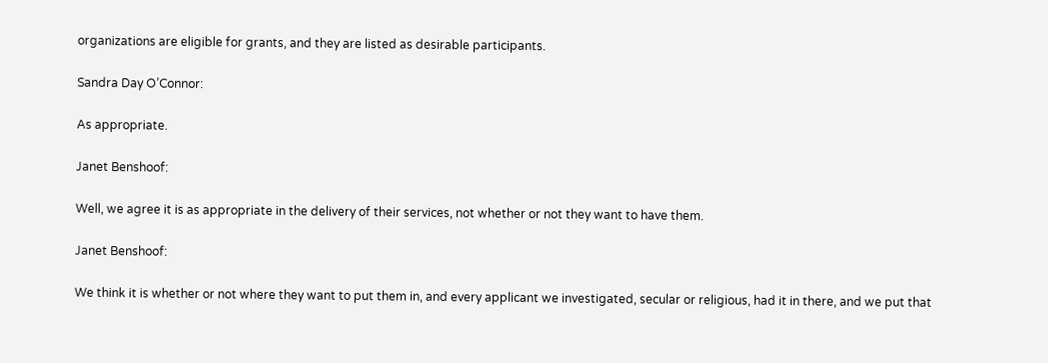organizations are eligible for grants, and they are listed as desirable participants.

Sandra Day O’Connor:

As appropriate.

Janet Benshoof:

Well, we agree it is as appropriate in the delivery of their services, not whether or not they want to have them.

Janet Benshoof:

We think it is whether or not where they want to put them in, and every applicant we investigated, secular or religious, had it in there, and we put that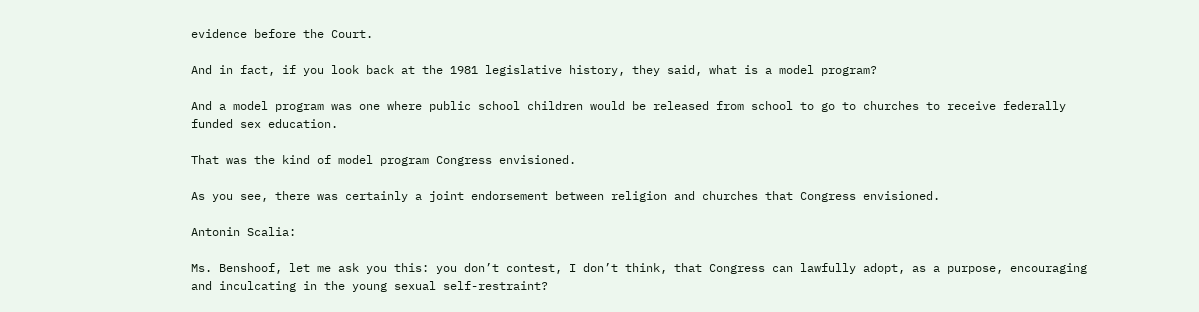evidence before the Court.

And in fact, if you look back at the 1981 legislative history, they said, what is a model program?

And a model program was one where public school children would be released from school to go to churches to receive federally funded sex education.

That was the kind of model program Congress envisioned.

As you see, there was certainly a joint endorsement between religion and churches that Congress envisioned.

Antonin Scalia:

Ms. Benshoof, let me ask you this: you don’t contest, I don’t think, that Congress can lawfully adopt, as a purpose, encouraging and inculcating in the young sexual self-restraint?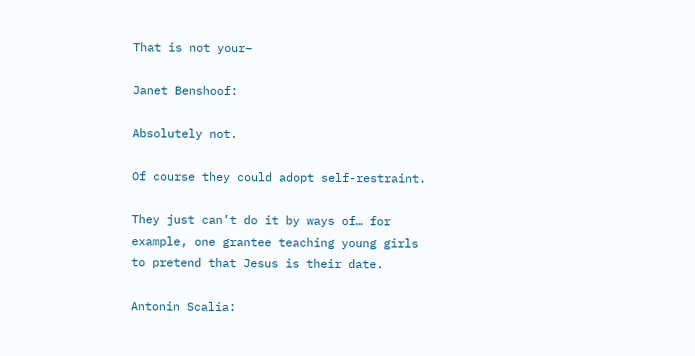That is not your–

Janet Benshoof:

Absolutely not.

Of course they could adopt self-restraint.

They just can’t do it by ways of… for example, one grantee teaching young girls to pretend that Jesus is their date.

Antonin Scalia: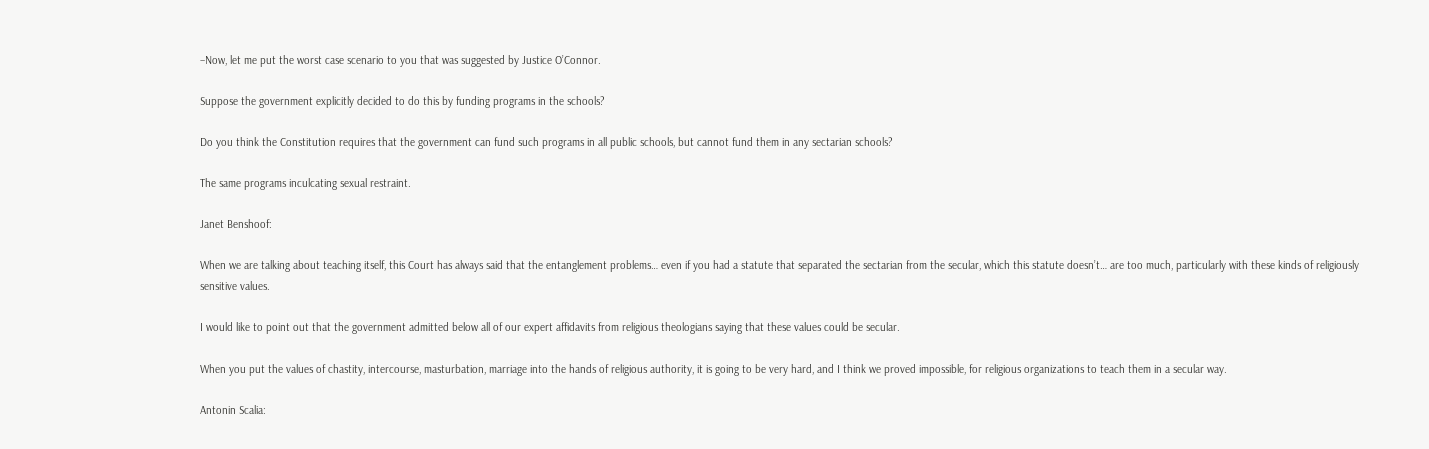–Now, let me put the worst case scenario to you that was suggested by Justice O’Connor.

Suppose the government explicitly decided to do this by funding programs in the schools?

Do you think the Constitution requires that the government can fund such programs in all public schools, but cannot fund them in any sectarian schools?

The same programs inculcating sexual restraint.

Janet Benshoof:

When we are talking about teaching itself, this Court has always said that the entanglement problems… even if you had a statute that separated the sectarian from the secular, which this statute doesn’t… are too much, particularly with these kinds of religiously sensitive values.

I would like to point out that the government admitted below all of our expert affidavits from religious theologians saying that these values could be secular.

When you put the values of chastity, intercourse, masturbation, marriage into the hands of religious authority, it is going to be very hard, and I think we proved impossible, for religious organizations to teach them in a secular way.

Antonin Scalia: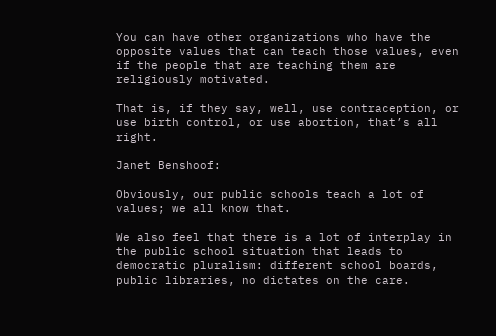You can have other organizations who have the opposite values that can teach those values, even if the people that are teaching them are religiously motivated.

That is, if they say, well, use contraception, or use birth control, or use abortion, that’s all right.

Janet Benshoof:

Obviously, our public schools teach a lot of values; we all know that.

We also feel that there is a lot of interplay in the public school situation that leads to democratic pluralism: different school boards, public libraries, no dictates on the care.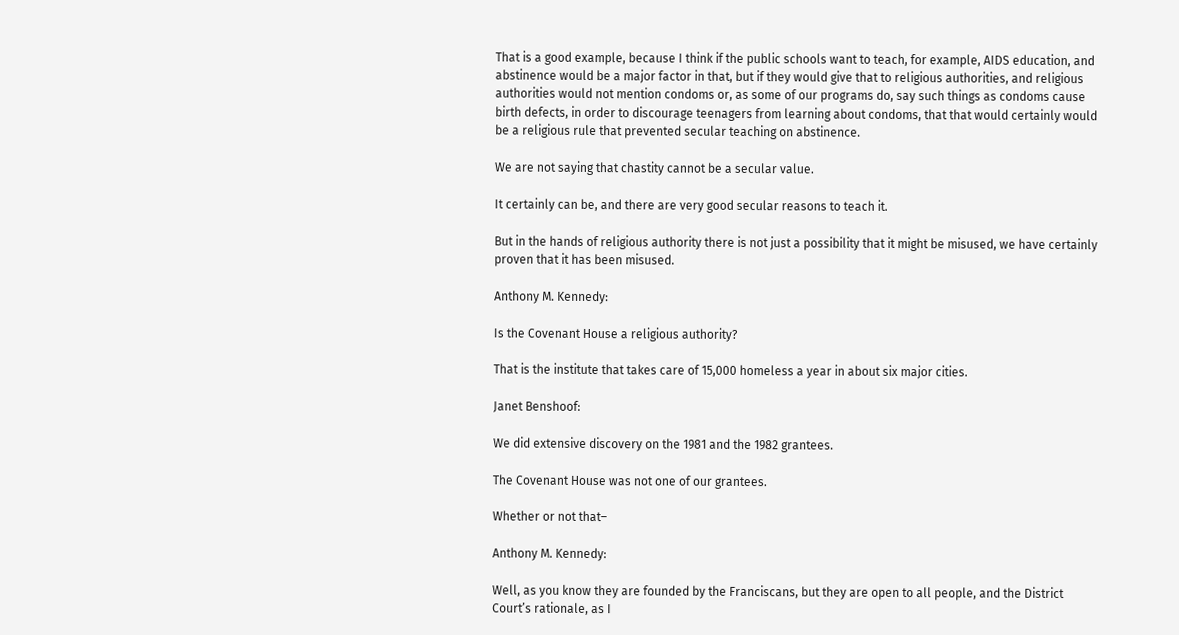That is a good example, because I think if the public schools want to teach, for example, AIDS education, and abstinence would be a major factor in that, but if they would give that to religious authorities, and religious authorities would not mention condoms or, as some of our programs do, say such things as condoms cause birth defects, in order to discourage teenagers from learning about condoms, that that would certainly would be a religious rule that prevented secular teaching on abstinence.

We are not saying that chastity cannot be a secular value.

It certainly can be, and there are very good secular reasons to teach it.

But in the hands of religious authority there is not just a possibility that it might be misused, we have certainly proven that it has been misused.

Anthony M. Kennedy:

Is the Covenant House a religious authority?

That is the institute that takes care of 15,000 homeless a year in about six major cities.

Janet Benshoof:

We did extensive discovery on the 1981 and the 1982 grantees.

The Covenant House was not one of our grantees.

Whether or not that–

Anthony M. Kennedy:

Well, as you know they are founded by the Franciscans, but they are open to all people, and the District Court’s rationale, as I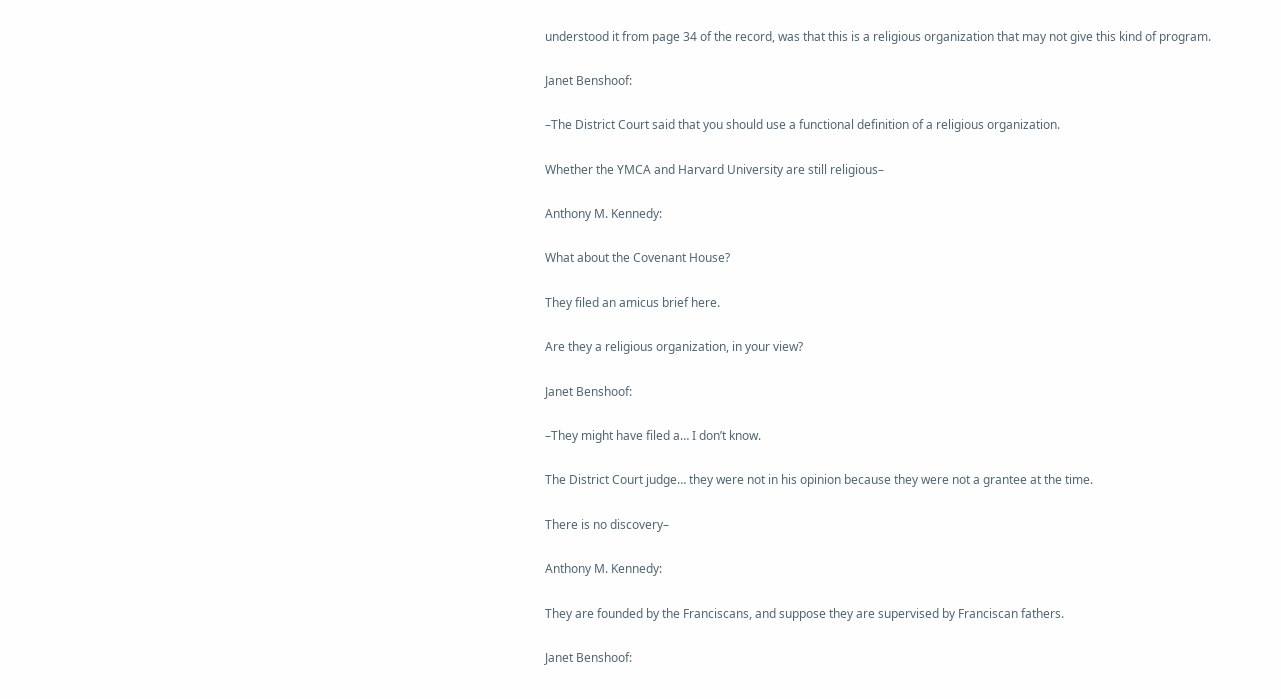understood it from page 34 of the record, was that this is a religious organization that may not give this kind of program.

Janet Benshoof:

–The District Court said that you should use a functional definition of a religious organization.

Whether the YMCA and Harvard University are still religious–

Anthony M. Kennedy:

What about the Covenant House?

They filed an amicus brief here.

Are they a religious organization, in your view?

Janet Benshoof:

–They might have filed a… I don’t know.

The District Court judge… they were not in his opinion because they were not a grantee at the time.

There is no discovery–

Anthony M. Kennedy:

They are founded by the Franciscans, and suppose they are supervised by Franciscan fathers.

Janet Benshoof: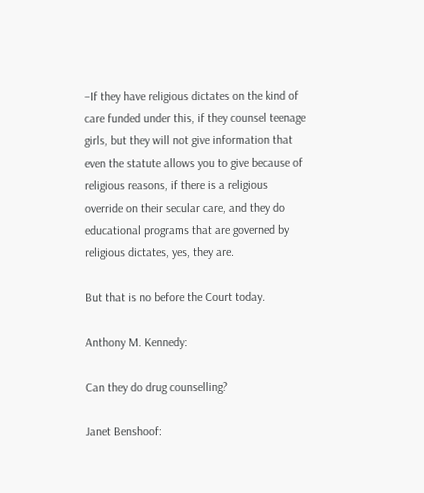–If they have religious dictates on the kind of care funded under this, if they counsel teenage girls, but they will not give information that even the statute allows you to give because of religious reasons, if there is a religious override on their secular care, and they do educational programs that are governed by religious dictates, yes, they are.

But that is no before the Court today.

Anthony M. Kennedy:

Can they do drug counselling?

Janet Benshoof: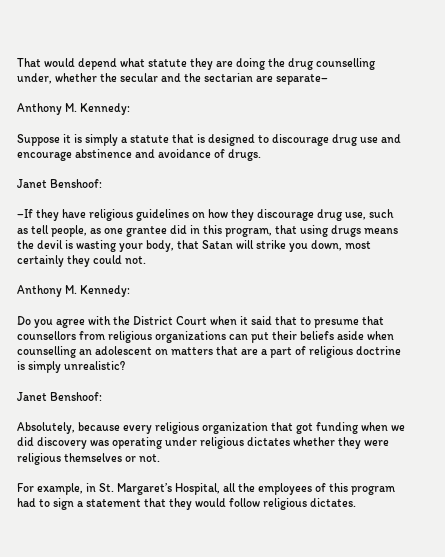That would depend what statute they are doing the drug counselling under, whether the secular and the sectarian are separate–

Anthony M. Kennedy:

Suppose it is simply a statute that is designed to discourage drug use and encourage abstinence and avoidance of drugs.

Janet Benshoof:

–If they have religious guidelines on how they discourage drug use, such as tell people, as one grantee did in this program, that using drugs means the devil is wasting your body, that Satan will strike you down, most certainly they could not.

Anthony M. Kennedy:

Do you agree with the District Court when it said that to presume that counsellors from religious organizations can put their beliefs aside when counselling an adolescent on matters that are a part of religious doctrine is simply unrealistic?

Janet Benshoof:

Absolutely, because every religious organization that got funding when we did discovery was operating under religious dictates whether they were religious themselves or not.

For example, in St. Margaret’s Hospital, all the employees of this program had to sign a statement that they would follow religious dictates.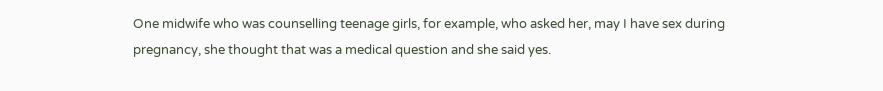One midwife who was counselling teenage girls, for example, who asked her, may I have sex during pregnancy, she thought that was a medical question and she said yes.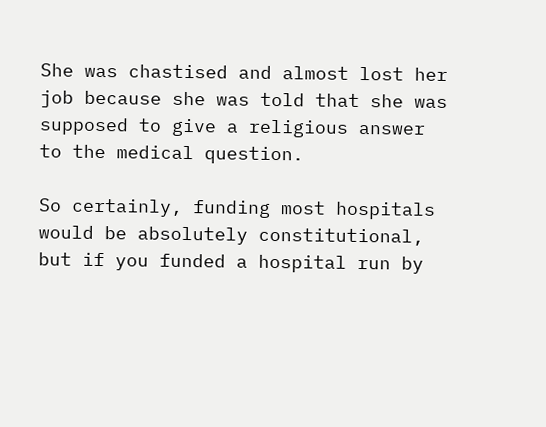She was chastised and almost lost her job because she was told that she was supposed to give a religious answer to the medical question.

So certainly, funding most hospitals would be absolutely constitutional, but if you funded a hospital run by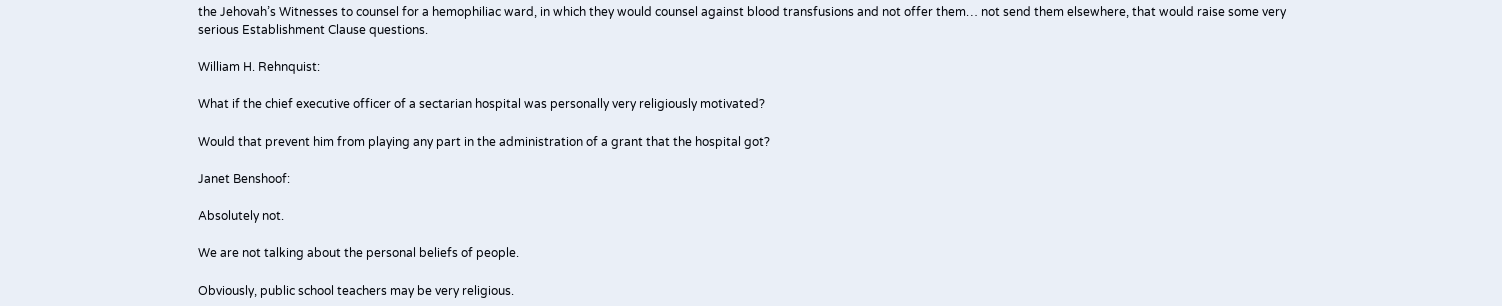the Jehovah’s Witnesses to counsel for a hemophiliac ward, in which they would counsel against blood transfusions and not offer them… not send them elsewhere, that would raise some very serious Establishment Clause questions.

William H. Rehnquist:

What if the chief executive officer of a sectarian hospital was personally very religiously motivated?

Would that prevent him from playing any part in the administration of a grant that the hospital got?

Janet Benshoof:

Absolutely not.

We are not talking about the personal beliefs of people.

Obviously, public school teachers may be very religious.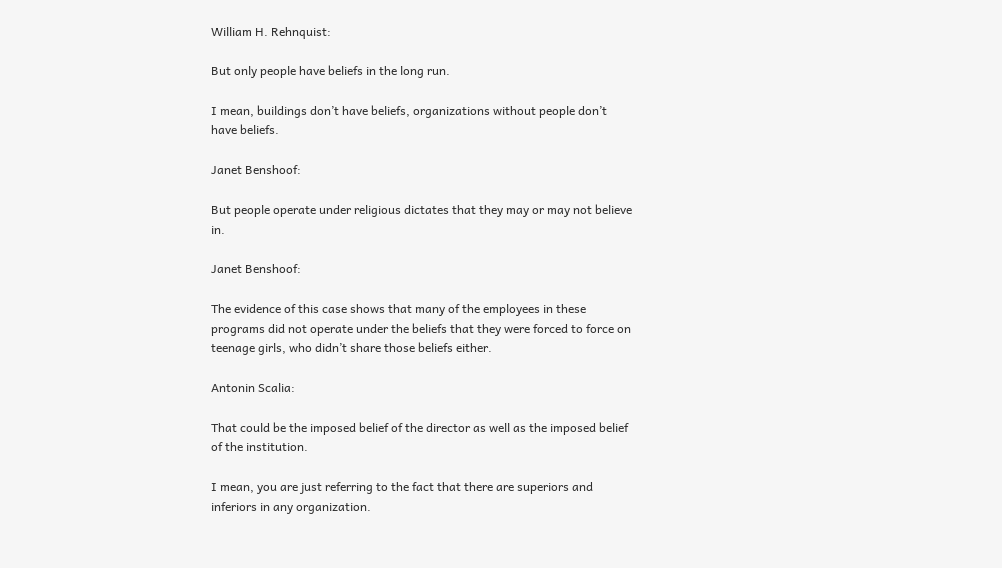William H. Rehnquist:

But only people have beliefs in the long run.

I mean, buildings don’t have beliefs, organizations without people don’t have beliefs.

Janet Benshoof:

But people operate under religious dictates that they may or may not believe in.

Janet Benshoof:

The evidence of this case shows that many of the employees in these programs did not operate under the beliefs that they were forced to force on teenage girls, who didn’t share those beliefs either.

Antonin Scalia:

That could be the imposed belief of the director as well as the imposed belief of the institution.

I mean, you are just referring to the fact that there are superiors and inferiors in any organization.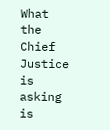What the Chief Justice is asking is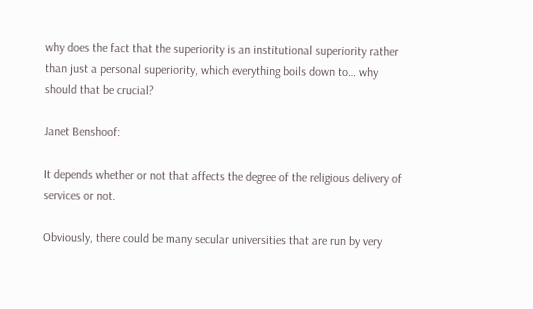why does the fact that the superiority is an institutional superiority rather than just a personal superiority, which everything boils down to… why should that be crucial?

Janet Benshoof:

It depends whether or not that affects the degree of the religious delivery of services or not.

Obviously, there could be many secular universities that are run by very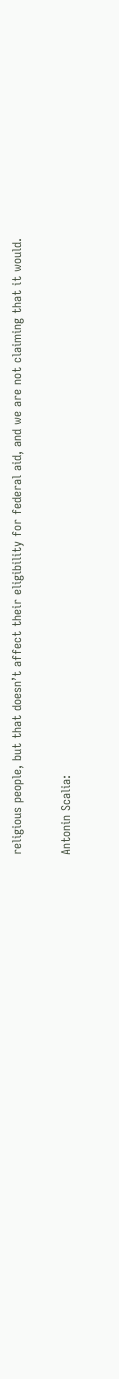religious people, but that doesn’t affect their eligibility for federal aid, and we are not claiming that it would.

Antonin Scalia: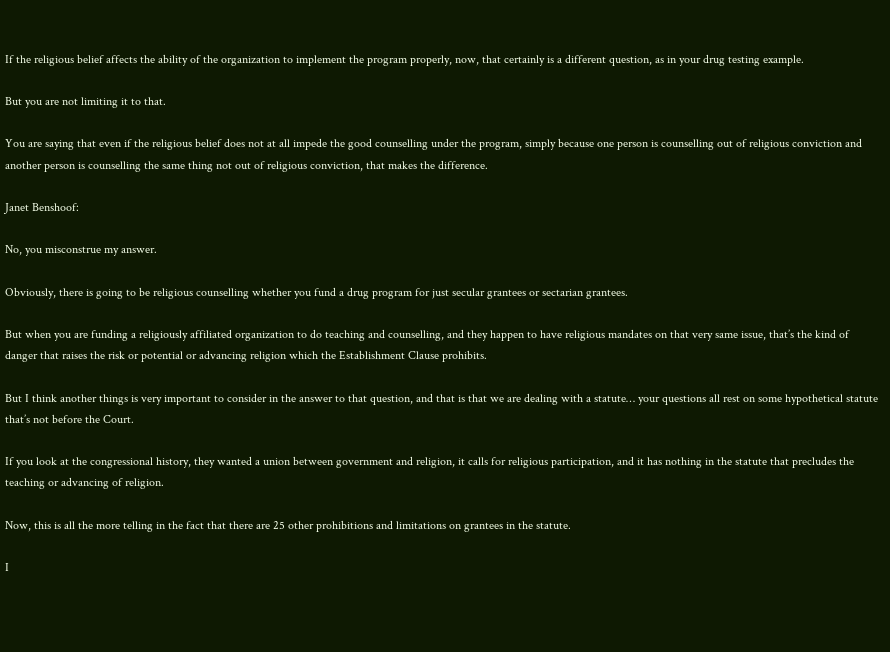If the religious belief affects the ability of the organization to implement the program properly, now, that certainly is a different question, as in your drug testing example.

But you are not limiting it to that.

You are saying that even if the religious belief does not at all impede the good counselling under the program, simply because one person is counselling out of religious conviction and another person is counselling the same thing not out of religious conviction, that makes the difference.

Janet Benshoof:

No, you misconstrue my answer.

Obviously, there is going to be religious counselling whether you fund a drug program for just secular grantees or sectarian grantees.

But when you are funding a religiously affiliated organization to do teaching and counselling, and they happen to have religious mandates on that very same issue, that’s the kind of danger that raises the risk or potential or advancing religion which the Establishment Clause prohibits.

But I think another things is very important to consider in the answer to that question, and that is that we are dealing with a statute… your questions all rest on some hypothetical statute that’s not before the Court.

If you look at the congressional history, they wanted a union between government and religion, it calls for religious participation, and it has nothing in the statute that precludes the teaching or advancing of religion.

Now, this is all the more telling in the fact that there are 25 other prohibitions and limitations on grantees in the statute.

I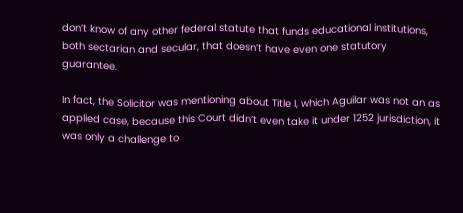don’t know of any other federal statute that funds educational institutions, both sectarian and secular, that doesn’t have even one statutory guarantee.

In fact, the Solicitor was mentioning about Title I, which Aguilar was not an as applied case, because this Court didn’t even take it under 1252 jurisdiction, it was only a challenge to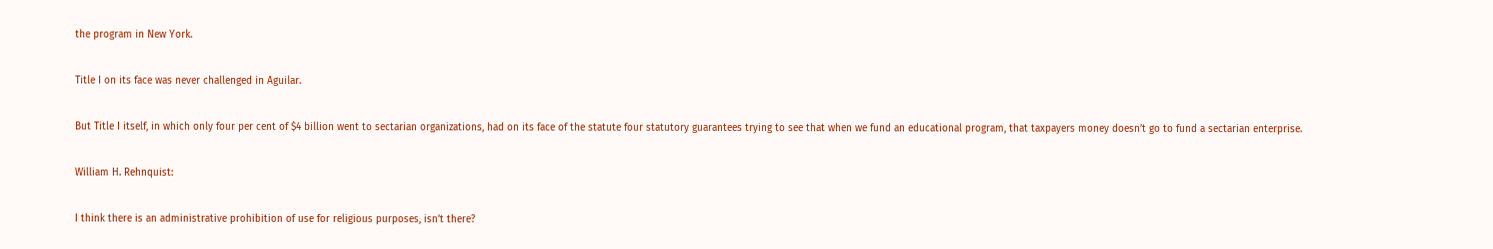the program in New York.

Title I on its face was never challenged in Aguilar.

But Title I itself, in which only four per cent of $4 billion went to sectarian organizations, had on its face of the statute four statutory guarantees trying to see that when we fund an educational program, that taxpayers money doesn’t go to fund a sectarian enterprise.

William H. Rehnquist:

I think there is an administrative prohibition of use for religious purposes, isn’t there?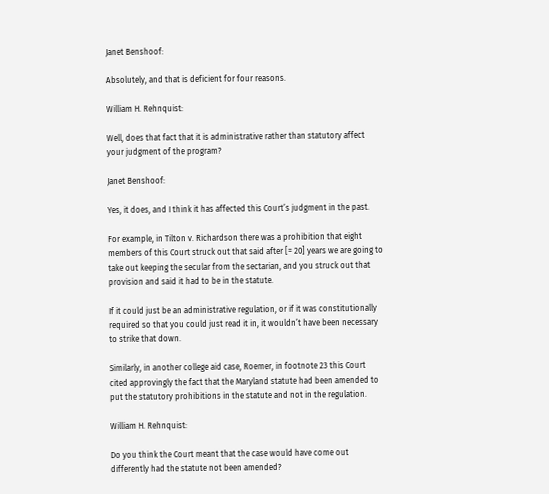Janet Benshoof:

Absolutely, and that is deficient for four reasons.

William H. Rehnquist:

Well, does that fact that it is administrative rather than statutory affect your judgment of the program?

Janet Benshoof:

Yes, it does, and I think it has affected this Court’s judgment in the past.

For example, in Tilton v. Richardson there was a prohibition that eight members of this Court struck out that said after [= 20] years we are going to take out keeping the secular from the sectarian, and you struck out that provision and said it had to be in the statute.

If it could just be an administrative regulation, or if it was constitutionally required so that you could just read it in, it wouldn’t have been necessary to strike that down.

Similarly, in another college aid case, Roemer, in footnote 23 this Court cited approvingly the fact that the Maryland statute had been amended to put the statutory prohibitions in the statute and not in the regulation.

William H. Rehnquist:

Do you think the Court meant that the case would have come out differently had the statute not been amended?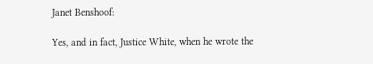Janet Benshoof:

Yes, and in fact, Justice White, when he wrote the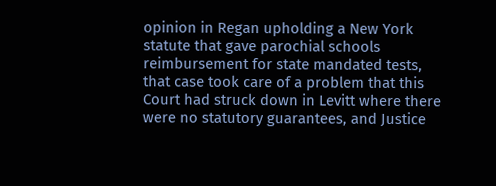opinion in Regan upholding a New York statute that gave parochial schools reimbursement for state mandated tests, that case took care of a problem that this Court had struck down in Levitt where there were no statutory guarantees, and Justice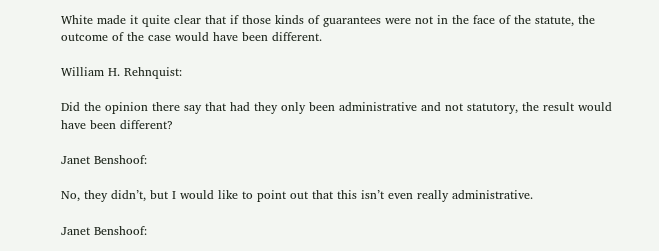White made it quite clear that if those kinds of guarantees were not in the face of the statute, the outcome of the case would have been different.

William H. Rehnquist:

Did the opinion there say that had they only been administrative and not statutory, the result would have been different?

Janet Benshoof:

No, they didn’t, but I would like to point out that this isn’t even really administrative.

Janet Benshoof: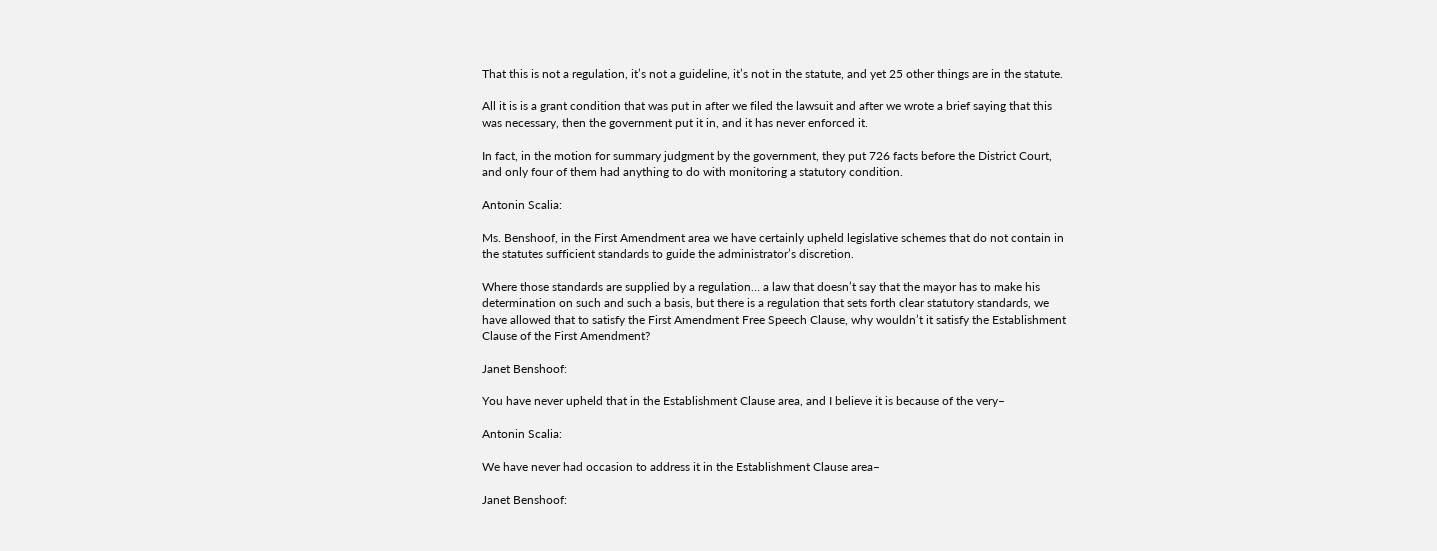That this is not a regulation, it’s not a guideline, it’s not in the statute, and yet 25 other things are in the statute.

All it is is a grant condition that was put in after we filed the lawsuit and after we wrote a brief saying that this was necessary, then the government put it in, and it has never enforced it.

In fact, in the motion for summary judgment by the government, they put 726 facts before the District Court, and only four of them had anything to do with monitoring a statutory condition.

Antonin Scalia:

Ms. Benshoof, in the First Amendment area we have certainly upheld legislative schemes that do not contain in the statutes sufficient standards to guide the administrator’s discretion.

Where those standards are supplied by a regulation… a law that doesn’t say that the mayor has to make his determination on such and such a basis, but there is a regulation that sets forth clear statutory standards, we have allowed that to satisfy the First Amendment Free Speech Clause, why wouldn’t it satisfy the Establishment Clause of the First Amendment?

Janet Benshoof:

You have never upheld that in the Establishment Clause area, and I believe it is because of the very–

Antonin Scalia:

We have never had occasion to address it in the Establishment Clause area–

Janet Benshoof: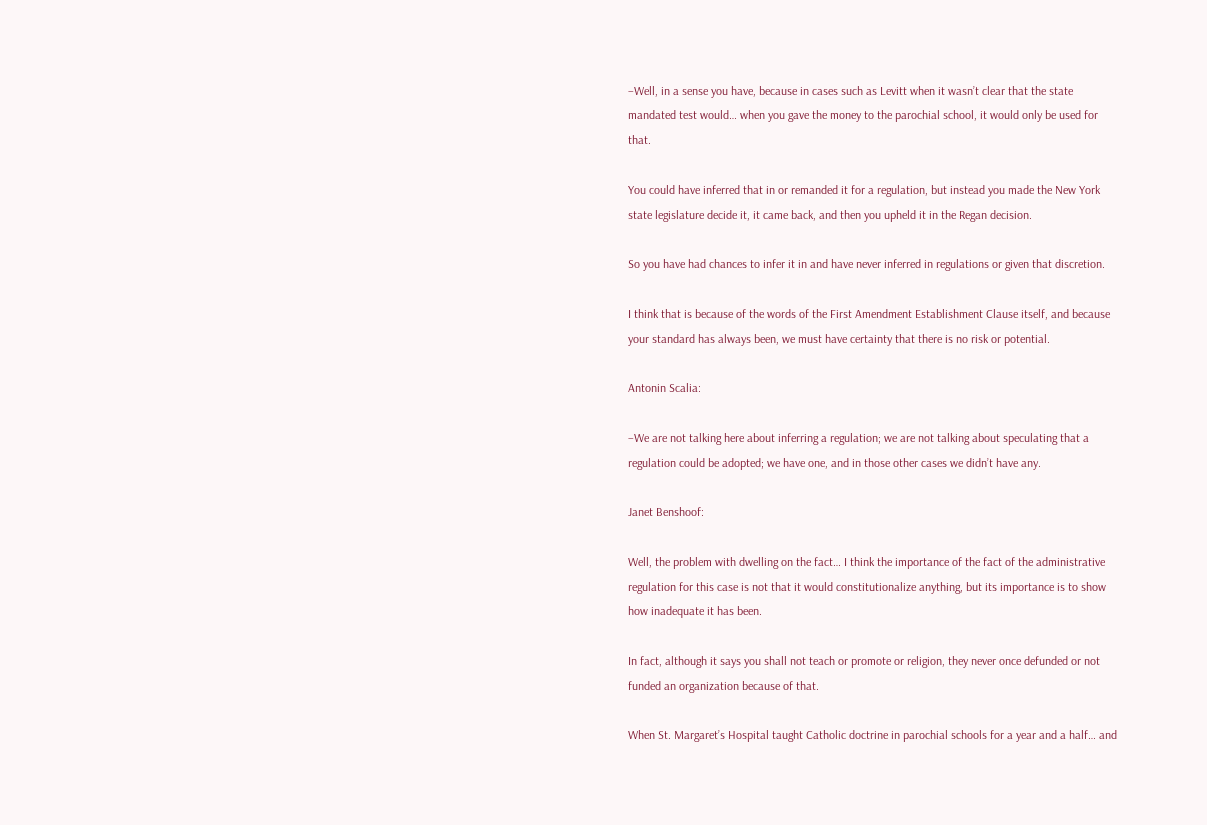–Well, in a sense you have, because in cases such as Levitt when it wasn’t clear that the state mandated test would… when you gave the money to the parochial school, it would only be used for that.

You could have inferred that in or remanded it for a regulation, but instead you made the New York state legislature decide it, it came back, and then you upheld it in the Regan decision.

So you have had chances to infer it in and have never inferred in regulations or given that discretion.

I think that is because of the words of the First Amendment Establishment Clause itself, and because your standard has always been, we must have certainty that there is no risk or potential.

Antonin Scalia:

–We are not talking here about inferring a regulation; we are not talking about speculating that a regulation could be adopted; we have one, and in those other cases we didn’t have any.

Janet Benshoof:

Well, the problem with dwelling on the fact… I think the importance of the fact of the administrative regulation for this case is not that it would constitutionalize anything, but its importance is to show how inadequate it has been.

In fact, although it says you shall not teach or promote or religion, they never once defunded or not funded an organization because of that.

When St. Margaret’s Hospital taught Catholic doctrine in parochial schools for a year and a half… and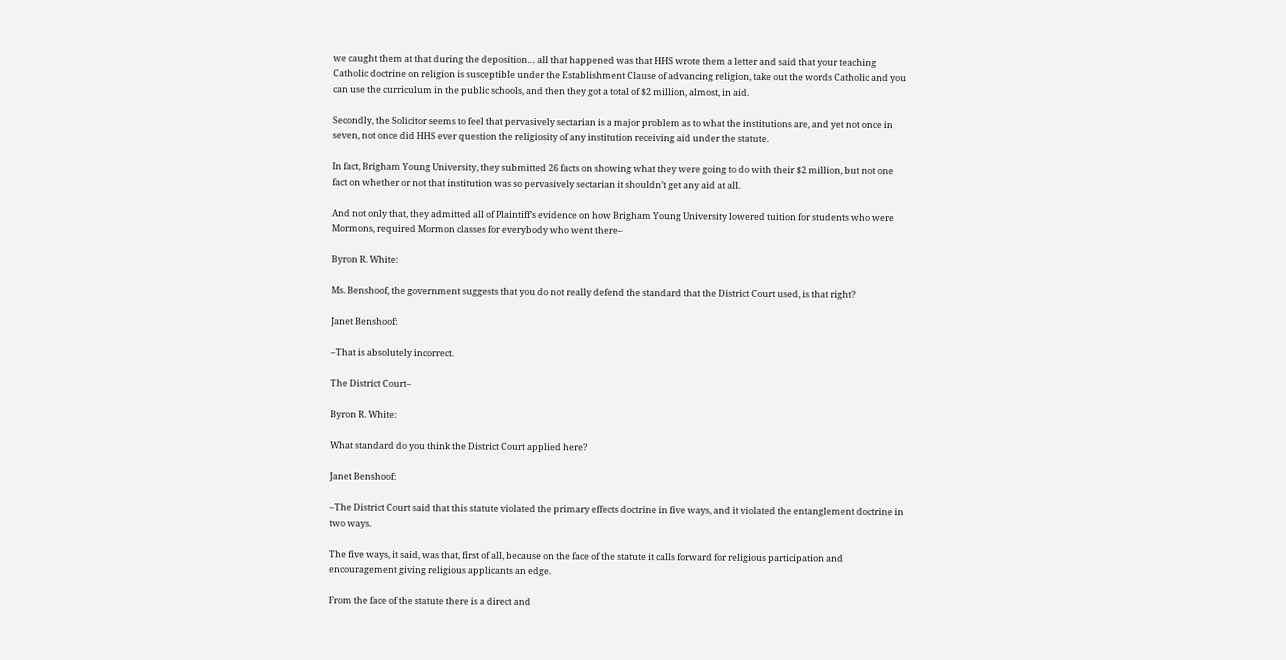we caught them at that during the deposition… all that happened was that HHS wrote them a letter and said that your teaching Catholic doctrine on religion is susceptible under the Establishment Clause of advancing religion, take out the words Catholic and you can use the curriculum in the public schools, and then they got a total of $2 million, almost, in aid.

Secondly, the Solicitor seems to feel that pervasively sectarian is a major problem as to what the institutions are, and yet not once in seven, not once did HHS ever question the religiosity of any institution receiving aid under the statute.

In fact, Brigham Young University, they submitted 26 facts on showing what they were going to do with their $2 million, but not one fact on whether or not that institution was so pervasively sectarian it shouldn’t get any aid at all.

And not only that, they admitted all of Plaintiff’s evidence on how Brigham Young University lowered tuition for students who were Mormons, required Mormon classes for everybody who went there–

Byron R. White:

Ms. Benshoof, the government suggests that you do not really defend the standard that the District Court used, is that right?

Janet Benshoof:

–That is absolutely incorrect.

The District Court–

Byron R. White:

What standard do you think the District Court applied here?

Janet Benshoof:

–The District Court said that this statute violated the primary effects doctrine in five ways, and it violated the entanglement doctrine in two ways.

The five ways, it said, was that, first of all, because on the face of the statute it calls forward for religious participation and encouragement giving religious applicants an edge.

From the face of the statute there is a direct and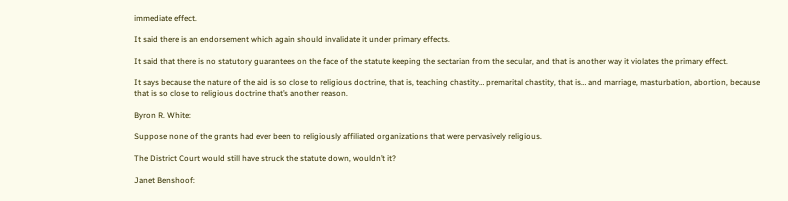immediate effect.

It said there is an endorsement which again should invalidate it under primary effects.

It said that there is no statutory guarantees on the face of the statute keeping the sectarian from the secular, and that is another way it violates the primary effect.

It says because the nature of the aid is so close to religious doctrine, that is, teaching chastity… premarital chastity, that is… and marriage, masturbation, abortion, because that is so close to religious doctrine that’s another reason.

Byron R. White:

Suppose none of the grants had ever been to religiously affiliated organizations that were pervasively religious.

The District Court would still have struck the statute down, wouldn’t it?

Janet Benshoof: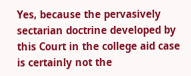Yes, because the pervasively sectarian doctrine developed by this Court in the college aid case is certainly not the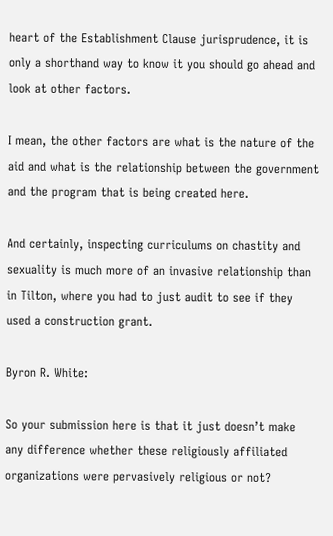heart of the Establishment Clause jurisprudence, it is only a shorthand way to know it you should go ahead and look at other factors.

I mean, the other factors are what is the nature of the aid and what is the relationship between the government and the program that is being created here.

And certainly, inspecting curriculums on chastity and sexuality is much more of an invasive relationship than in Tilton, where you had to just audit to see if they used a construction grant.

Byron R. White:

So your submission here is that it just doesn’t make any difference whether these religiously affiliated organizations were pervasively religious or not?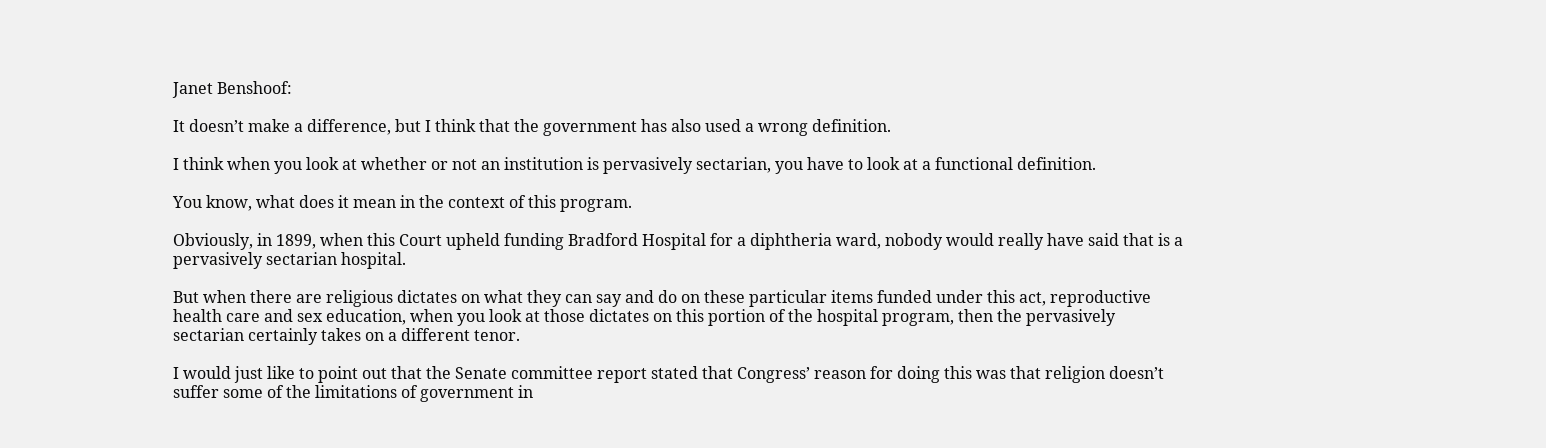Janet Benshoof:

It doesn’t make a difference, but I think that the government has also used a wrong definition.

I think when you look at whether or not an institution is pervasively sectarian, you have to look at a functional definition.

You know, what does it mean in the context of this program.

Obviously, in 1899, when this Court upheld funding Bradford Hospital for a diphtheria ward, nobody would really have said that is a pervasively sectarian hospital.

But when there are religious dictates on what they can say and do on these particular items funded under this act, reproductive health care and sex education, when you look at those dictates on this portion of the hospital program, then the pervasively sectarian certainly takes on a different tenor.

I would just like to point out that the Senate committee report stated that Congress’ reason for doing this was that religion doesn’t suffer some of the limitations of government in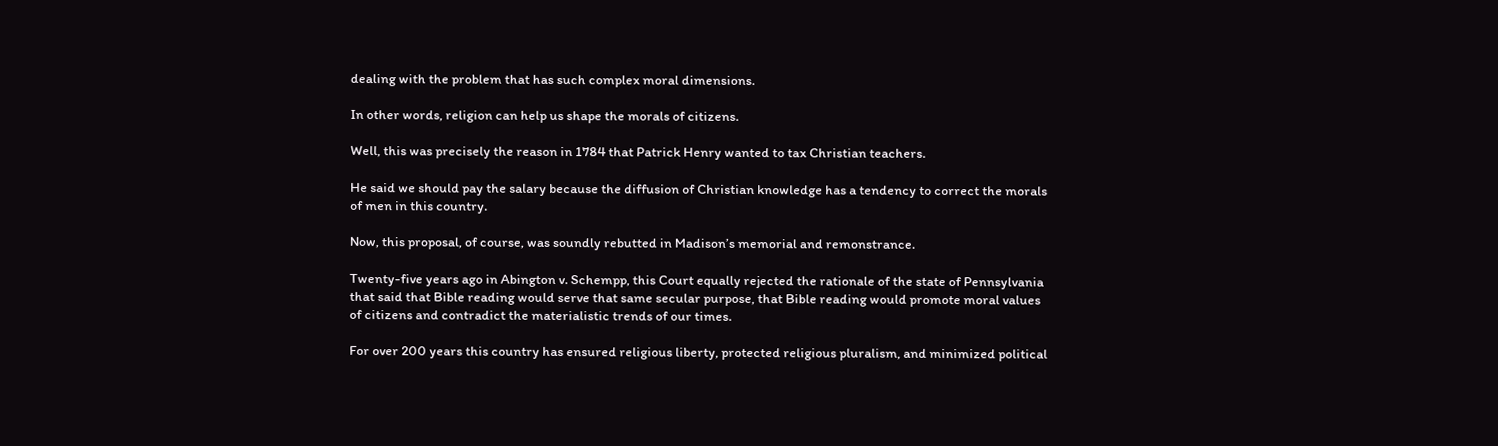dealing with the problem that has such complex moral dimensions.

In other words, religion can help us shape the morals of citizens.

Well, this was precisely the reason in 1784 that Patrick Henry wanted to tax Christian teachers.

He said we should pay the salary because the diffusion of Christian knowledge has a tendency to correct the morals of men in this country.

Now, this proposal, of course, was soundly rebutted in Madison’s memorial and remonstrance.

Twenty-five years ago in Abington v. Schempp, this Court equally rejected the rationale of the state of Pennsylvania that said that Bible reading would serve that same secular purpose, that Bible reading would promote moral values of citizens and contradict the materialistic trends of our times.

For over 200 years this country has ensured religious liberty, protected religious pluralism, and minimized political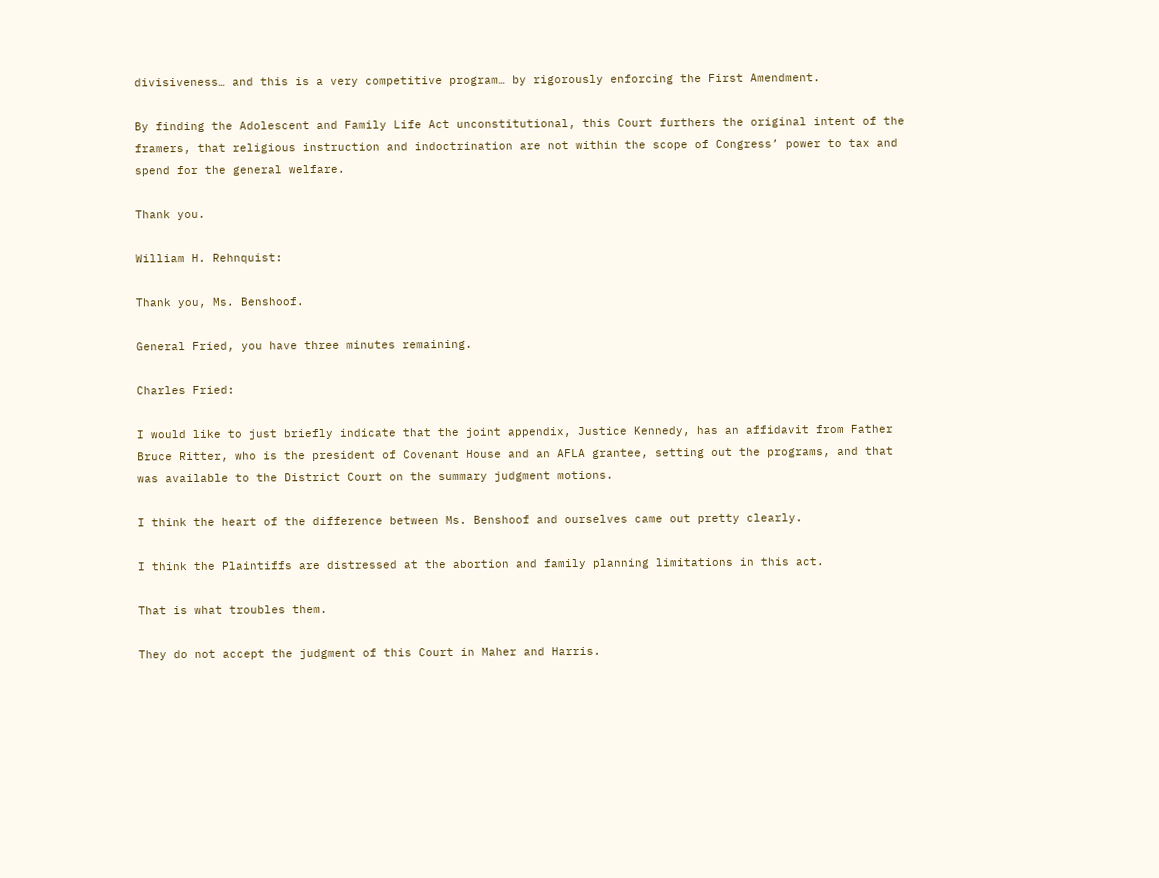divisiveness… and this is a very competitive program… by rigorously enforcing the First Amendment.

By finding the Adolescent and Family Life Act unconstitutional, this Court furthers the original intent of the framers, that religious instruction and indoctrination are not within the scope of Congress’ power to tax and spend for the general welfare.

Thank you.

William H. Rehnquist:

Thank you, Ms. Benshoof.

General Fried, you have three minutes remaining.

Charles Fried:

I would like to just briefly indicate that the joint appendix, Justice Kennedy, has an affidavit from Father Bruce Ritter, who is the president of Covenant House and an AFLA grantee, setting out the programs, and that was available to the District Court on the summary judgment motions.

I think the heart of the difference between Ms. Benshoof and ourselves came out pretty clearly.

I think the Plaintiffs are distressed at the abortion and family planning limitations in this act.

That is what troubles them.

They do not accept the judgment of this Court in Maher and Harris.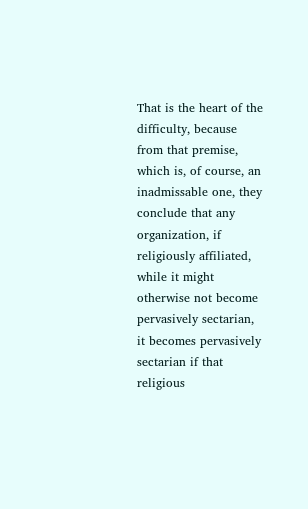That is the heart of the difficulty, because from that premise, which is, of course, an inadmissable one, they conclude that any organization, if religiously affiliated, while it might otherwise not become pervasively sectarian, it becomes pervasively sectarian if that religious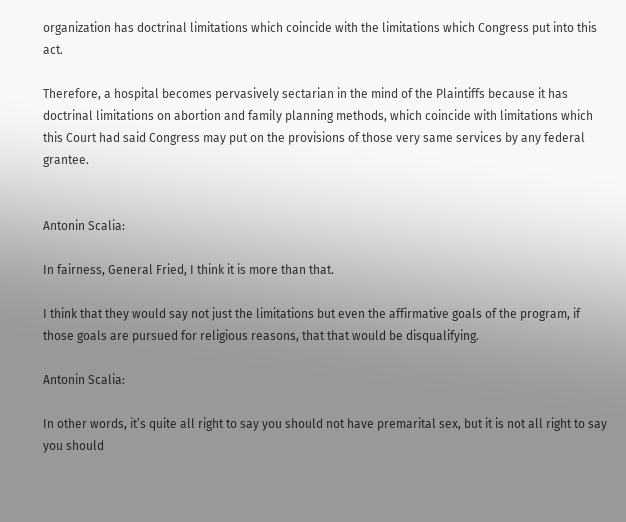organization has doctrinal limitations which coincide with the limitations which Congress put into this act.

Therefore, a hospital becomes pervasively sectarian in the mind of the Plaintiffs because it has doctrinal limitations on abortion and family planning methods, which coincide with limitations which this Court had said Congress may put on the provisions of those very same services by any federal grantee.


Antonin Scalia:

In fairness, General Fried, I think it is more than that.

I think that they would say not just the limitations but even the affirmative goals of the program, if those goals are pursued for religious reasons, that that would be disqualifying.

Antonin Scalia:

In other words, it’s quite all right to say you should not have premarital sex, but it is not all right to say you should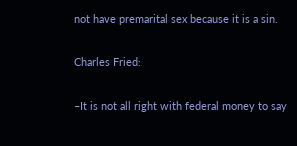not have premarital sex because it is a sin.

Charles Fried:

–It is not all right with federal money to say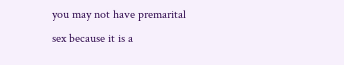you may not have premarital sex because it is a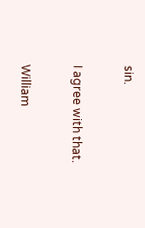sin.

I agree with that.

William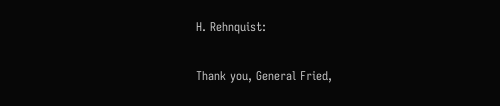H. Rehnquist:

Thank you, General Fried,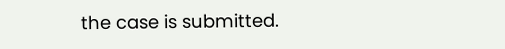the case is submitted.